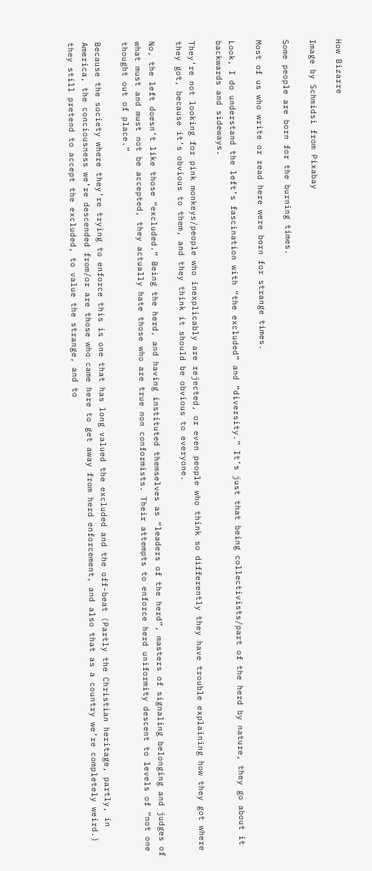How Bizarre

Image by Schmidsi from Pixabay

Some people are born for the burning times.

Most of us who write or read here were born for strange times.

Look, I do understand the left’s fascination with “the excluded” and “diversity.” It’s just that being collectivists/part of the herd by nature, they go about it backwards and sideways.

They’re not looking for pink monkeys/people who inexplicably are rejected, or even people who think so differently they have trouble explaining how they got where they got, because it’s obvious to them, and they think it should be obvious to everyone.

No, the left doesn’t like those “excluded.” Being the herd, and having instituted themselves as “leaders of the herd”, masters of signaling belonging and judges of what must and must not be accepted, they actually hate those who are true non conformists. Their attempts to enforce herd uniformity descent to levels of “not one thought out of place.”

Because the society where they’re trying to enforce this is one that has long valued the excluded and the off-beat (Partly the Christian heritage, partly, in America, the conciousness we’re descended from/or are those who came here to get away from herd enforcement, and also that as a country we’re completely weird.) they still pretend to accept the excluded, to value the strange, and to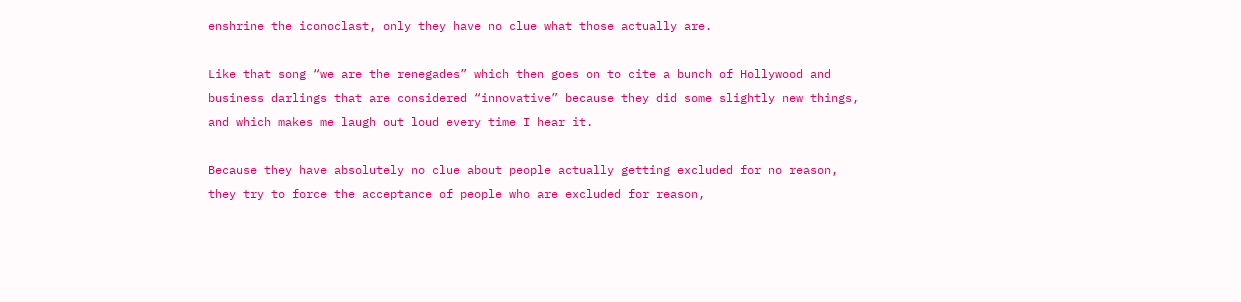enshrine the iconoclast, only they have no clue what those actually are.

Like that song “we are the renegades” which then goes on to cite a bunch of Hollywood and business darlings that are considered “innovative” because they did some slightly new things, and which makes me laugh out loud every time I hear it.

Because they have absolutely no clue about people actually getting excluded for no reason, they try to force the acceptance of people who are excluded for reason,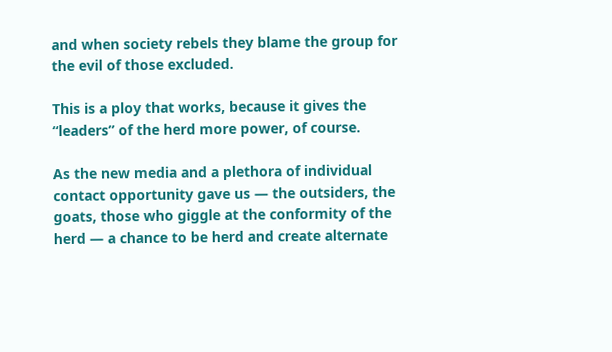and when society rebels they blame the group for the evil of those excluded.

This is a ploy that works, because it gives the “leaders” of the herd more power, of course.

As the new media and a plethora of individual contact opportunity gave us — the outsiders, the goats, those who giggle at the conformity of the herd — a chance to be herd and create alternate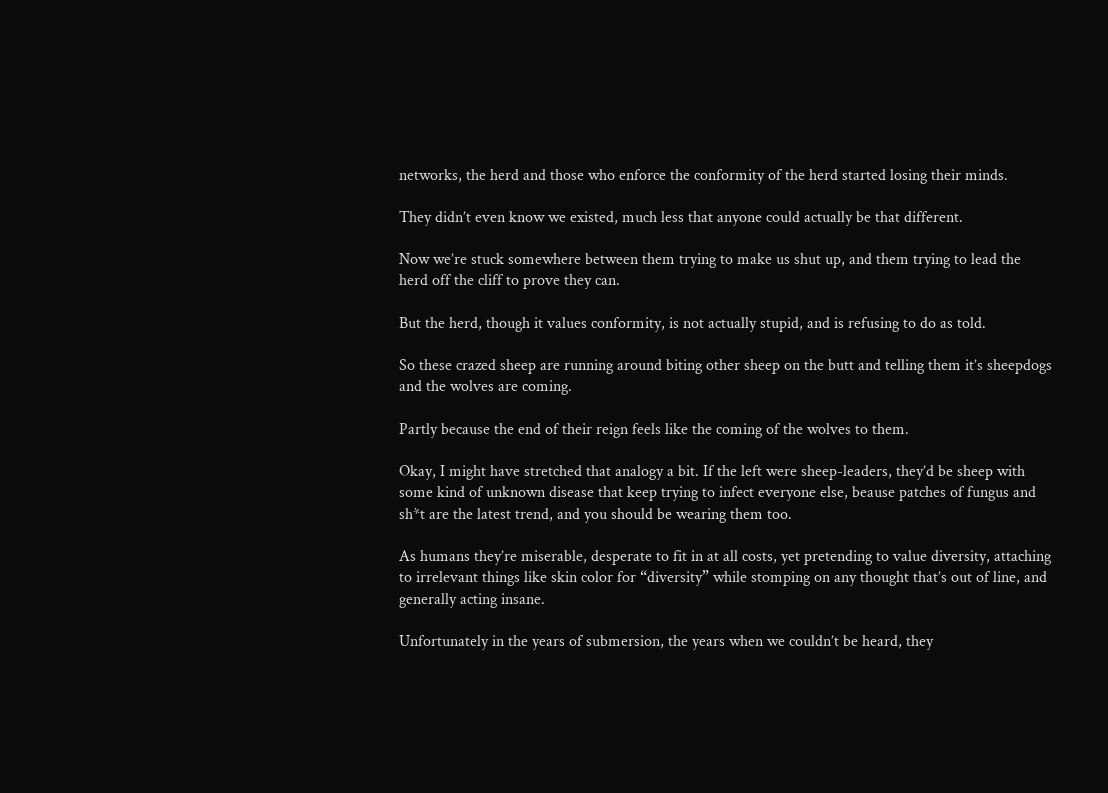networks, the herd and those who enforce the conformity of the herd started losing their minds.

They didn’t even know we existed, much less that anyone could actually be that different.

Now we’re stuck somewhere between them trying to make us shut up, and them trying to lead the herd off the cliff to prove they can.

But the herd, though it values conformity, is not actually stupid, and is refusing to do as told.

So these crazed sheep are running around biting other sheep on the butt and telling them it’s sheepdogs and the wolves are coming.

Partly because the end of their reign feels like the coming of the wolves to them.

Okay, I might have stretched that analogy a bit. If the left were sheep-leaders, they’d be sheep with some kind of unknown disease that keep trying to infect everyone else, beause patches of fungus and sh*t are the latest trend, and you should be wearing them too.

As humans they’re miserable, desperate to fit in at all costs, yet pretending to value diversity, attaching to irrelevant things like skin color for “diversity” while stomping on any thought that’s out of line, and generally acting insane.

Unfortunately in the years of submersion, the years when we couldn’t be heard, they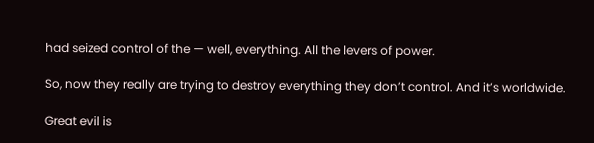had seized control of the — well, everything. All the levers of power.

So, now they really are trying to destroy everything they don’t control. And it’s worldwide.

Great evil is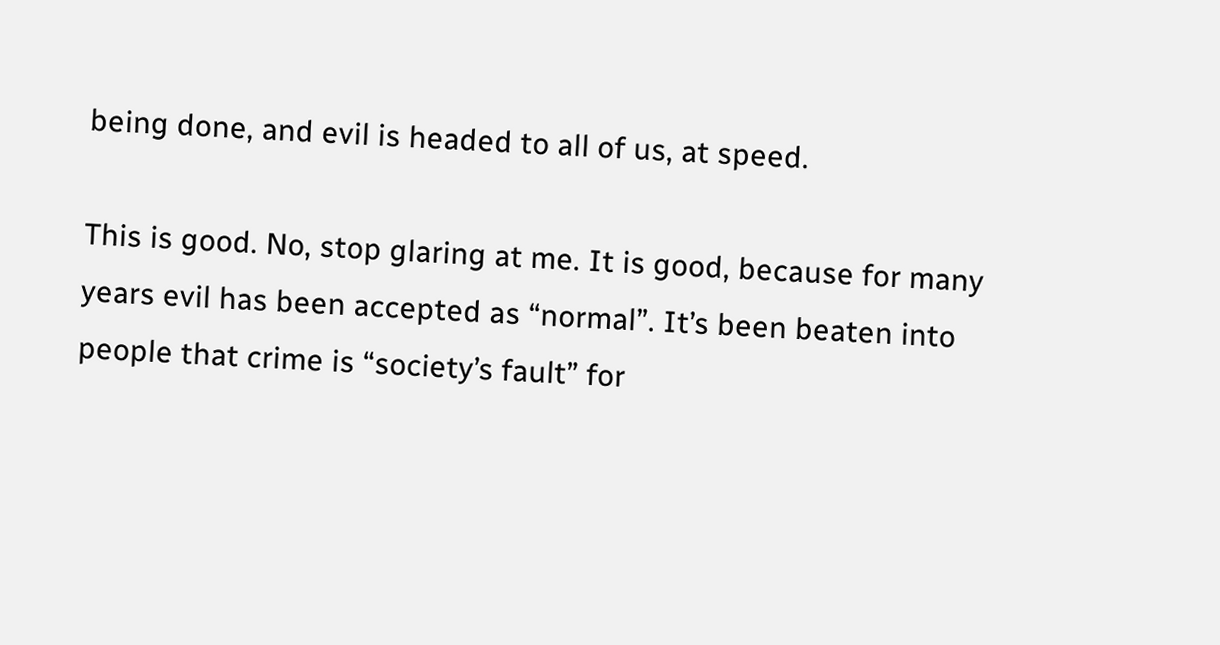being done, and evil is headed to all of us, at speed.

This is good. No, stop glaring at me. It is good, because for many years evil has been accepted as “normal”. It’s been beaten into people that crime is “society’s fault” for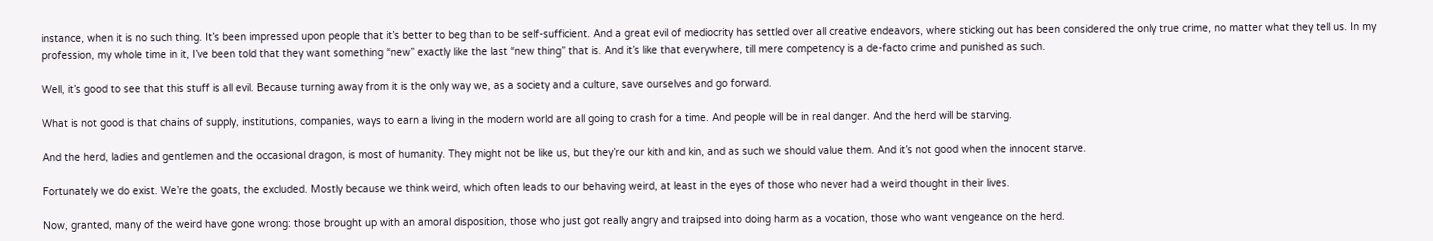instance, when it is no such thing. It’s been impressed upon people that it’s better to beg than to be self-sufficient. And a great evil of mediocrity has settled over all creative endeavors, where sticking out has been considered the only true crime, no matter what they tell us. In my profession, my whole time in it, I’ve been told that they want something “new” exactly like the last “new thing” that is. And it’s like that everywhere, till mere competency is a de-facto crime and punished as such.

Well, it’s good to see that this stuff is all evil. Because turning away from it is the only way we, as a society and a culture, save ourselves and go forward.

What is not good is that chains of supply, institutions, companies, ways to earn a living in the modern world are all going to crash for a time. And people will be in real danger. And the herd will be starving.

And the herd, ladies and gentlemen and the occasional dragon, is most of humanity. They might not be like us, but they’re our kith and kin, and as such we should value them. And it’s not good when the innocent starve.

Fortunately we do exist. We’re the goats, the excluded. Mostly because we think weird, which often leads to our behaving weird, at least in the eyes of those who never had a weird thought in their lives.

Now, granted, many of the weird have gone wrong: those brought up with an amoral disposition, those who just got really angry and traipsed into doing harm as a vocation, those who want vengeance on the herd.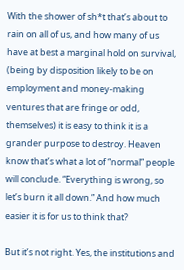With the shower of sh*t that’s about to rain on all of us, and how many of us have at best a marginal hold on survival, (being by disposition likely to be on employment and money-making ventures that are fringe or odd, themselves) it is easy to think it is a grander purpose to destroy. Heaven know that’s what a lot of “normal” people will conclude. “Everything is wrong, so let’s burn it all down.” And how much easier it is for us to think that?

But it’s not right. Yes, the institutions and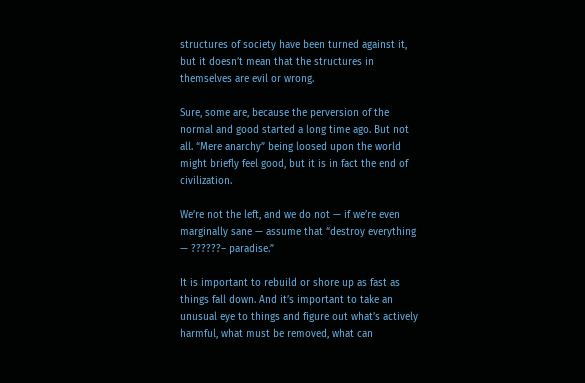structures of society have been turned against it, but it doesn’t mean that the structures in themselves are evil or wrong.

Sure, some are, because the perversion of the normal and good started a long time ago. But not all. “Mere anarchy” being loosed upon the world might briefly feel good, but it is in fact the end of civilization.

We’re not the left, and we do not — if we’re even marginally sane — assume that “destroy everything — ??????– paradise.”

It is important to rebuild or shore up as fast as things fall down. And it’s important to take an unusual eye to things and figure out what’s actively harmful, what must be removed, what can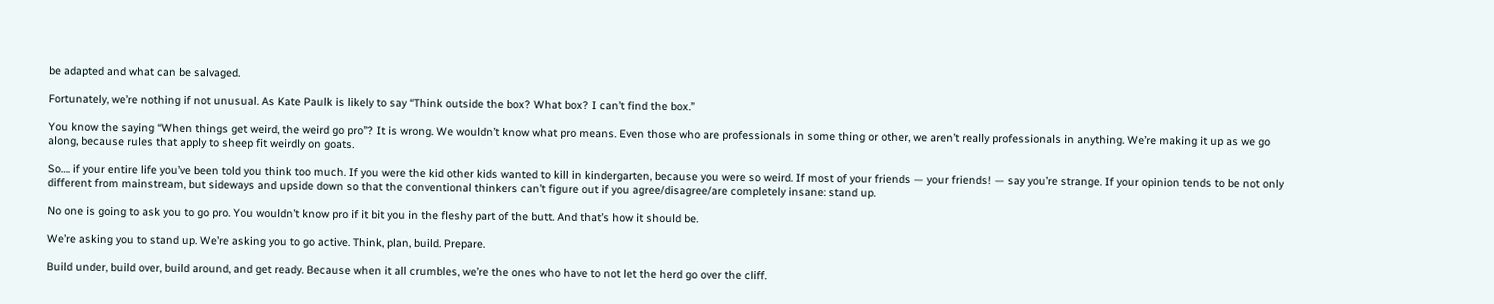be adapted and what can be salvaged.

Fortunately, we’re nothing if not unusual. As Kate Paulk is likely to say “Think outside the box? What box? I can’t find the box.”

You know the saying “When things get weird, the weird go pro”? It is wrong. We wouldn’t know what pro means. Even those who are professionals in some thing or other, we aren’t really professionals in anything. We’re making it up as we go along, because rules that apply to sheep fit weirdly on goats.

So…. if your entire life you’ve been told you think too much. If you were the kid other kids wanted to kill in kindergarten, because you were so weird. If most of your friends — your friends! — say you’re strange. If your opinion tends to be not only different from mainstream, but sideways and upside down so that the conventional thinkers can’t figure out if you agree/disagree/are completely insane: stand up.

No one is going to ask you to go pro. You wouldn’t know pro if it bit you in the fleshy part of the butt. And that’s how it should be.

We’re asking you to stand up. We’re asking you to go active. Think, plan, build. Prepare.

Build under, build over, build around, and get ready. Because when it all crumbles, we’re the ones who have to not let the herd go over the cliff.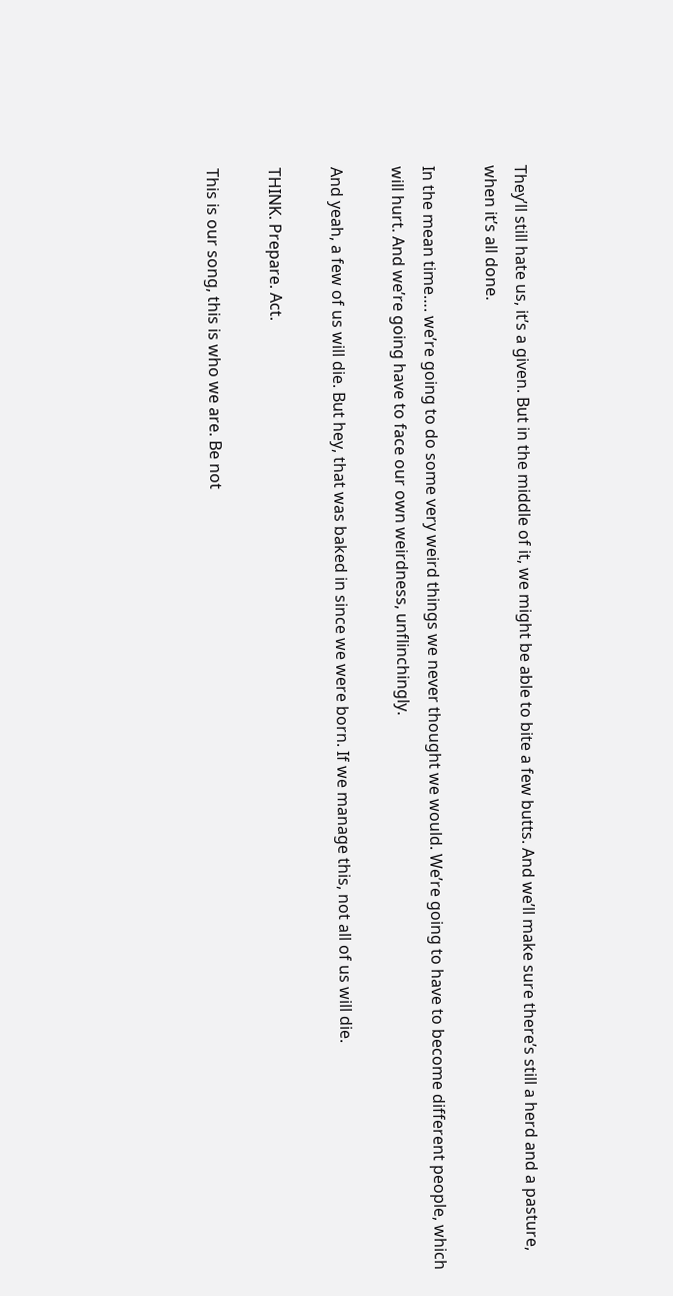They’ll still hate us, it’s a given. But in the middle of it, we might be able to bite a few butts. And we’ll make sure there’s still a herd and a pasture, when it’s all done.

In the mean time…. we’re going to do some very weird things we never thought we would. We’re going to have to become different people, which will hurt. And we’re going have to face our own weirdness, unflinchingly.

And yeah, a few of us will die. But hey, that was baked in since we were born. If we manage this, not all of us will die.

THINK. Prepare. Act.

This is our song, this is who we are. Be not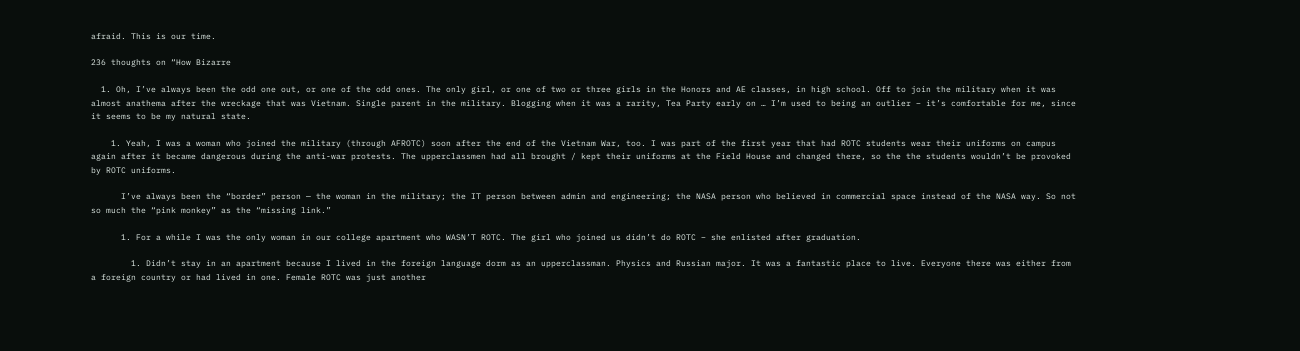afraid. This is our time.

236 thoughts on “How Bizarre

  1. Oh, I’ve always been the odd one out, or one of the odd ones. The only girl, or one of two or three girls in the Honors and AE classes, in high school. Off to join the military when it was almost anathema after the wreckage that was Vietnam. Single parent in the military. Blogging when it was a rarity, Tea Party early on … I’m used to being an outlier – it’s comfortable for me, since it seems to be my natural state.

    1. Yeah, I was a woman who joined the military (through AFROTC) soon after the end of the Vietnam War, too. I was part of the first year that had ROTC students wear their uniforms on campus again after it became dangerous during the anti-war protests. The upperclassmen had all brought / kept their uniforms at the Field House and changed there, so the the students wouldn’t be provoked by ROTC uniforms.

      I’ve always been the “border” person — the woman in the military; the IT person between admin and engineering; the NASA person who believed in commercial space instead of the NASA way. So not so much the “pink monkey” as the “missing link.”

      1. For a while I was the only woman in our college apartment who WASN’T ROTC. The girl who joined us didn’t do ROTC – she enlisted after graduation.

        1. Didn’t stay in an apartment because I lived in the foreign language dorm as an upperclassman. Physics and Russian major. It was a fantastic place to live. Everyone there was either from a foreign country or had lived in one. Female ROTC was just another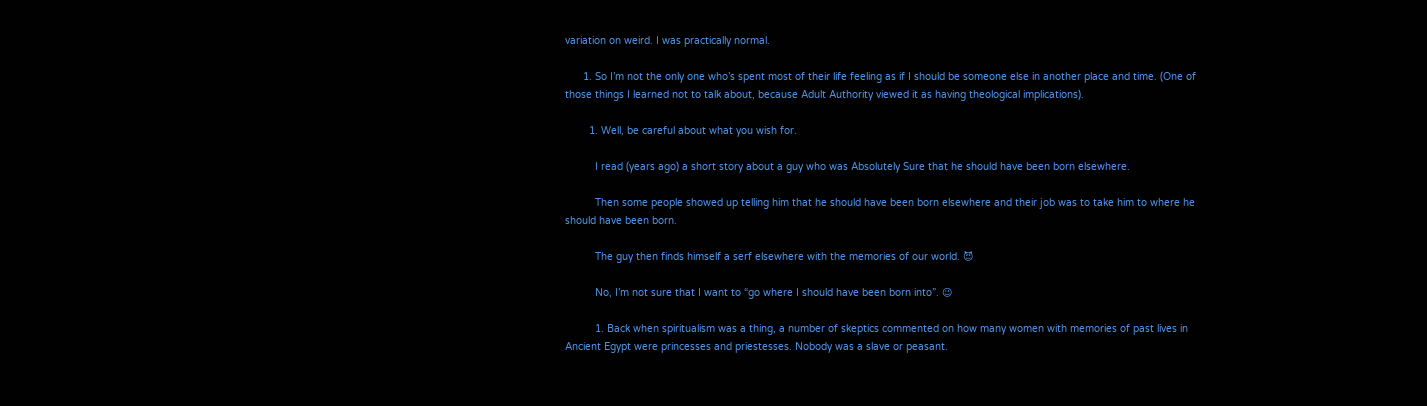variation on weird. I was practically normal.

      1. So I’m not the only one who’s spent most of their life feeling as if I should be someone else in another place and time. (One of those things I learned not to talk about, because Adult Authority viewed it as having theological implications).

        1. Well, be careful about what you wish for.

          I read (years ago) a short story about a guy who was Absolutely Sure that he should have been born elsewhere.

          Then some people showed up telling him that he should have been born elsewhere and their job was to take him to where he should have been born.

          The guy then finds himself a serf elsewhere with the memories of our world. 😈

          No, I’m not sure that I want to “go where I should have been born into”. 😉

          1. Back when spiritualism was a thing, a number of skeptics commented on how many women with memories of past lives in Ancient Egypt were princesses and priestesses. Nobody was a slave or peasant.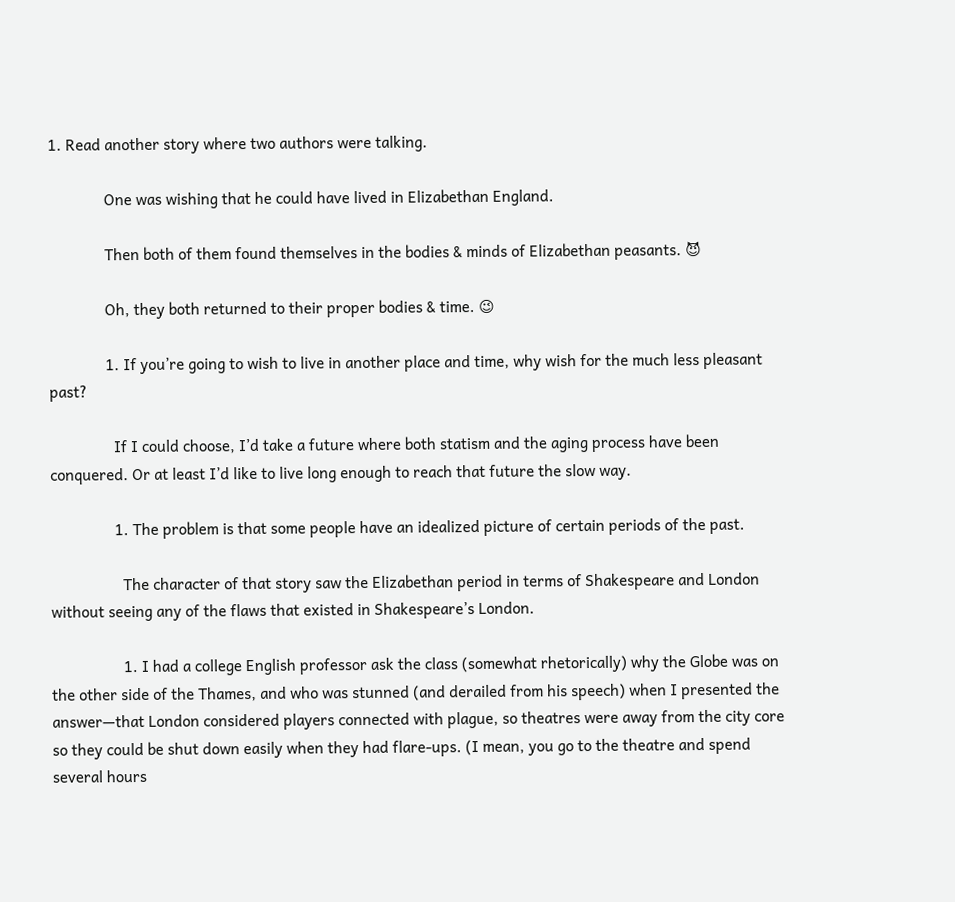1. Read another story where two authors were talking.

              One was wishing that he could have lived in Elizabethan England.

              Then both of them found themselves in the bodies & minds of Elizabethan peasants. 😈

              Oh, they both returned to their proper bodies & time. 😉

              1. If you’re going to wish to live in another place and time, why wish for the much less pleasant past?

                If I could choose, I’d take a future where both statism and the aging process have been conquered. Or at least I’d like to live long enough to reach that future the slow way.

                1. The problem is that some people have an idealized picture of certain periods of the past.

                  The character of that story saw the Elizabethan period in terms of Shakespeare and London without seeing any of the flaws that existed in Shakespeare’s London.

                  1. I had a college English professor ask the class (somewhat rhetorically) why the Globe was on the other side of the Thames, and who was stunned (and derailed from his speech) when I presented the answer—that London considered players connected with plague, so theatres were away from the city core so they could be shut down easily when they had flare-ups. (I mean, you go to the theatre and spend several hours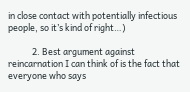in close contact with potentially infectious people, so it’s kind of right…)

            2. Best argument against reincarnation I can think of is the fact that everyone who says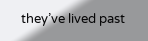they’ve lived past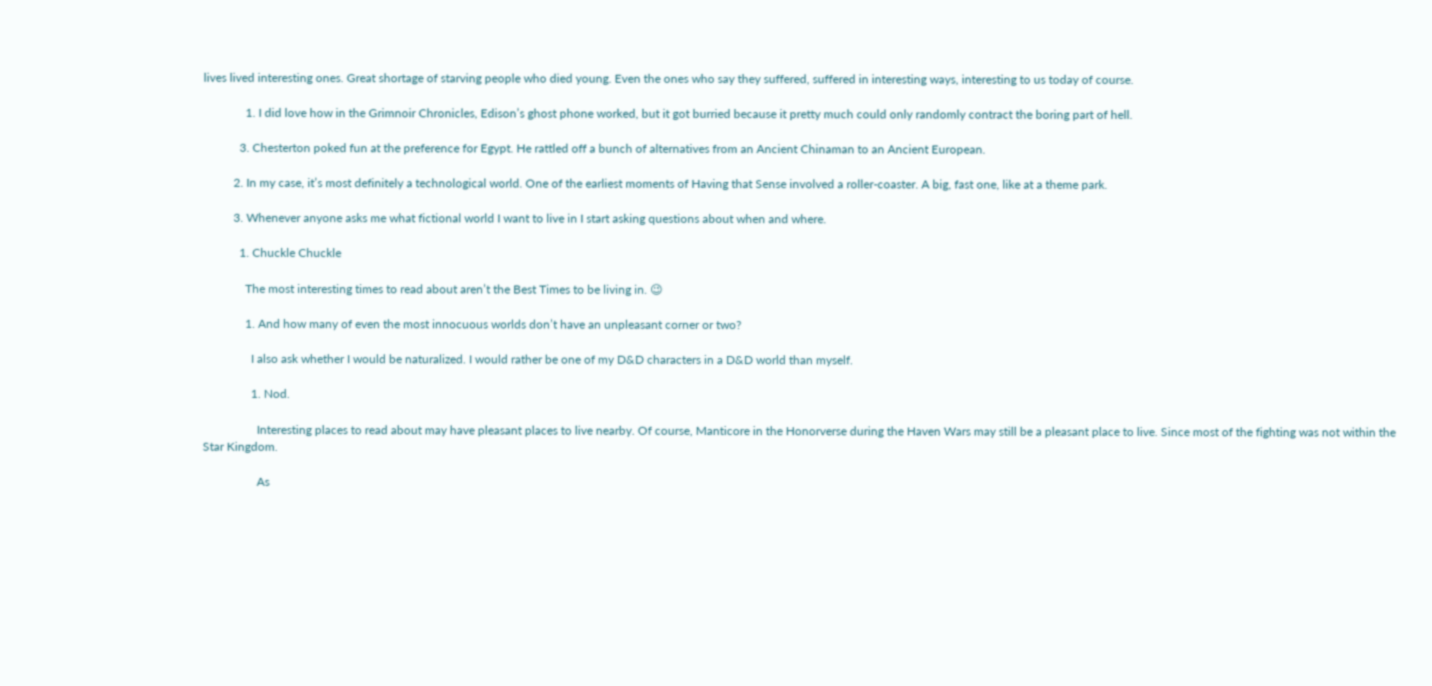lives lived interesting ones. Great shortage of starving people who died young. Even the ones who say they suffered, suffered in interesting ways, interesting to us today of course.

              1. I did love how in the Grimnoir Chronicles, Edison’s ghost phone worked, but it got burried because it pretty much could only randomly contract the boring part of hell.

            3. Chesterton poked fun at the preference for Egypt. He rattled off a bunch of alternatives from an Ancient Chinaman to an Ancient European.

          2. In my case, it’s most definitely a technological world. One of the earliest moments of Having that Sense involved a roller-coaster. A big, fast one, like at a theme park.

          3. Whenever anyone asks me what fictional world I want to live in I start asking questions about when and where.

            1. Chuckle Chuckle

              The most interesting times to read about aren’t the Best Times to be living in. 😉

              1. And how many of even the most innocuous worlds don’t have an unpleasant corner or two?

                I also ask whether I would be naturalized. I would rather be one of my D&D characters in a D&D world than myself.

                1. Nod.

                  Interesting places to read about may have pleasant places to live nearby. Of course, Manticore in the Honorverse during the Haven Wars may still be a pleasant place to live. Since most of the fighting was not within the Star Kingdom.

                  As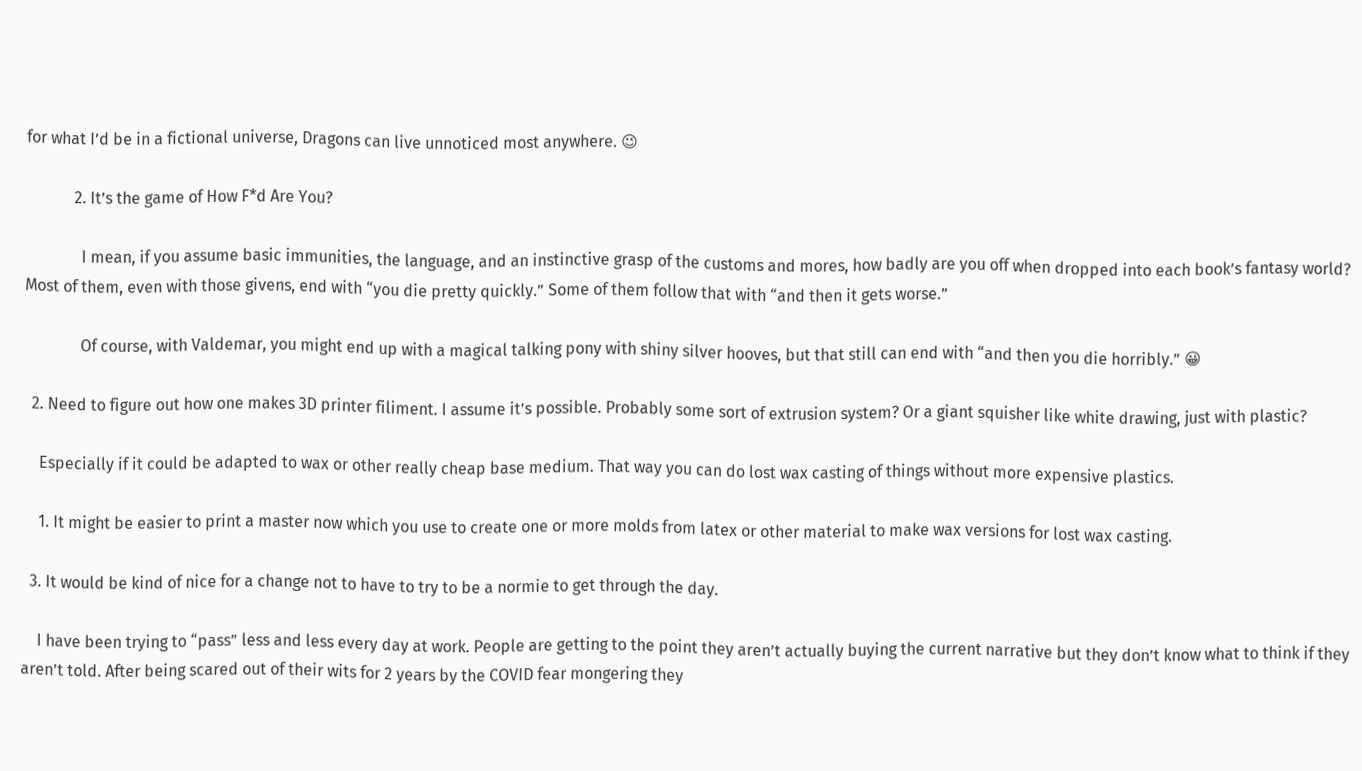for what I’d be in a fictional universe, Dragons can live unnoticed most anywhere. 😉

            2. It’s the game of How F*d Are You?

              I mean, if you assume basic immunities, the language, and an instinctive grasp of the customs and mores, how badly are you off when dropped into each book’s fantasy world? Most of them, even with those givens, end with “you die pretty quickly.” Some of them follow that with “and then it gets worse.”

              Of course, with Valdemar, you might end up with a magical talking pony with shiny silver hooves, but that still can end with “and then you die horribly.” 😀

  2. Need to figure out how one makes 3D printer filiment. I assume it’s possible. Probably some sort of extrusion system? Or a giant squisher like white drawing, just with plastic?

    Especially if it could be adapted to wax or other really cheap base medium. That way you can do lost wax casting of things without more expensive plastics.

    1. It might be easier to print a master now which you use to create one or more molds from latex or other material to make wax versions for lost wax casting.

  3. It would be kind of nice for a change not to have to try to be a normie to get through the day.

    I have been trying to “pass” less and less every day at work. People are getting to the point they aren’t actually buying the current narrative but they don’t know what to think if they aren’t told. After being scared out of their wits for 2 years by the COVID fear mongering they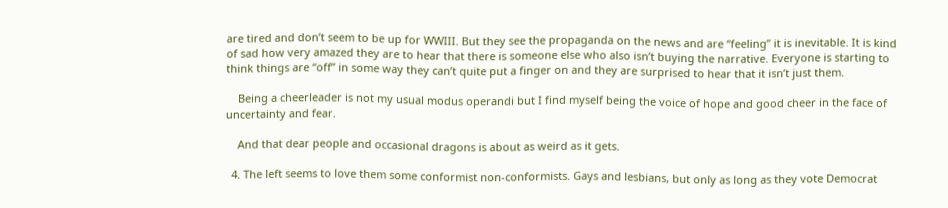are tired and don’t seem to be up for WWIII. But they see the propaganda on the news and are “feeling” it is inevitable. It is kind of sad how very amazed they are to hear that there is someone else who also isn’t buying the narrative. Everyone is starting to think things are “off” in some way they can’t quite put a finger on and they are surprised to hear that it isn’t just them.

    Being a cheerleader is not my usual modus operandi but I find myself being the voice of hope and good cheer in the face of uncertainty and fear.

    And that dear people and occasional dragons is about as weird as it gets.

  4. The left seems to love them some conformist non-conformists. Gays and lesbians, but only as long as they vote Democrat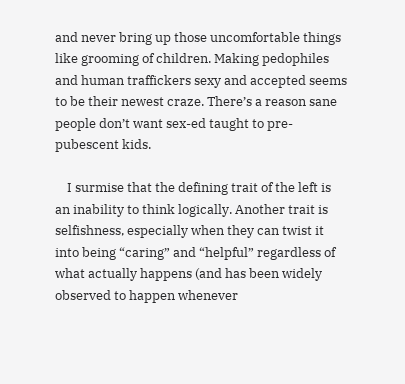and never bring up those uncomfortable things like grooming of children. Making pedophiles and human traffickers sexy and accepted seems to be their newest craze. There’s a reason sane people don’t want sex-ed taught to pre-pubescent kids.

    I surmise that the defining trait of the left is an inability to think logically. Another trait is selfishness, especially when they can twist it into being “caring” and “helpful” regardless of what actually happens (and has been widely observed to happen whenever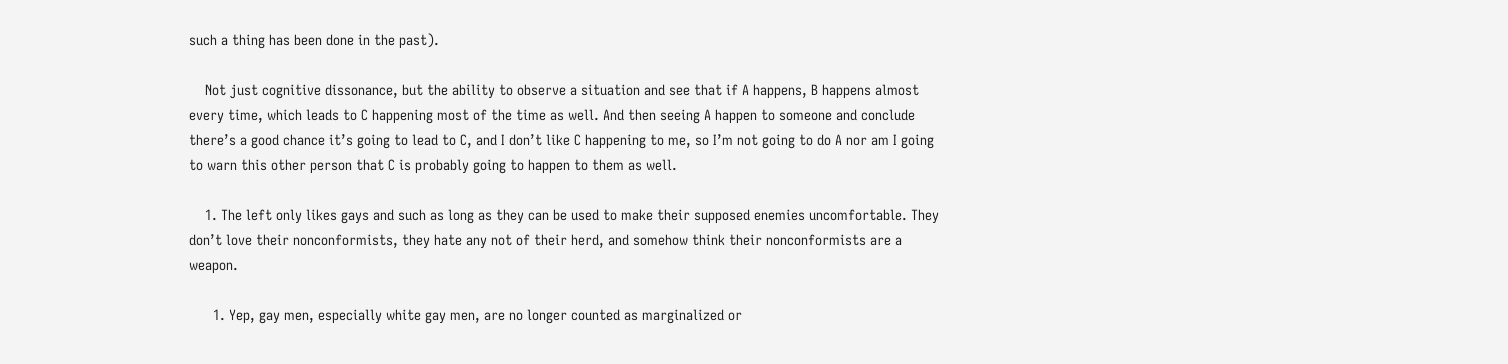such a thing has been done in the past).

    Not just cognitive dissonance, but the ability to observe a situation and see that if A happens, B happens almost every time, which leads to C happening most of the time as well. And then seeing A happen to someone and conclude there’s a good chance it’s going to lead to C, and I don’t like C happening to me, so I’m not going to do A nor am I going to warn this other person that C is probably going to happen to them as well.

    1. The left only likes gays and such as long as they can be used to make their supposed enemies uncomfortable. They don’t love their nonconformists, they hate any not of their herd, and somehow think their nonconformists are a weapon.

      1. Yep, gay men, especially white gay men, are no longer counted as marginalized or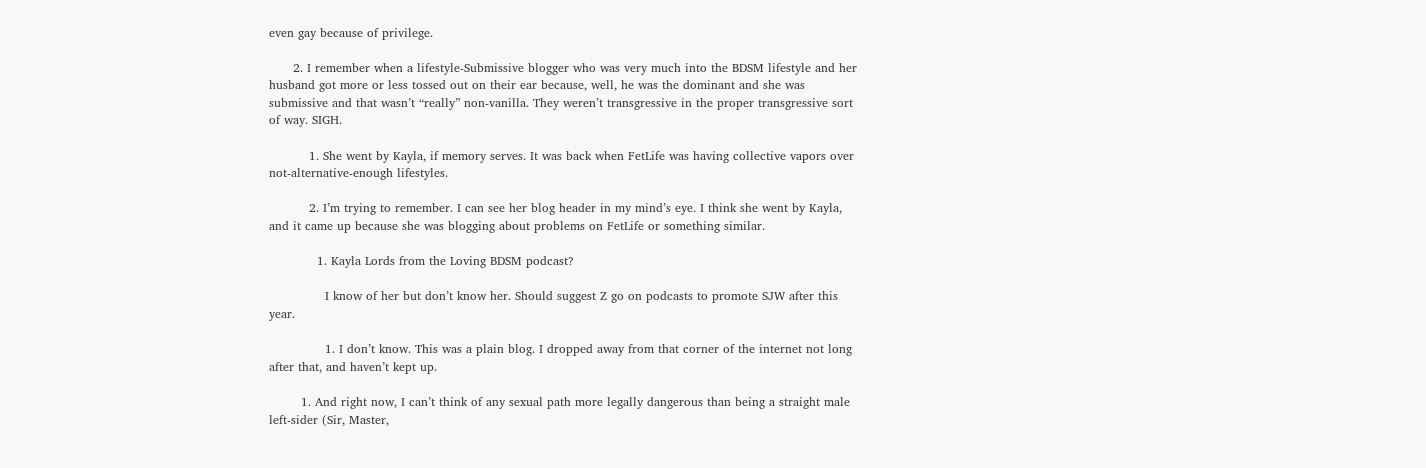even gay because of privilege.

      2. I remember when a lifestyle-Submissive blogger who was very much into the BDSM lifestyle and her husband got more or less tossed out on their ear because, well, he was the dominant and she was submissive and that wasn’t “really” non-vanilla. They weren’t transgressive in the proper transgressive sort of way. SIGH.

          1. She went by Kayla, if memory serves. It was back when FetLife was having collective vapors over not-alternative-enough lifestyles.

          2. I’m trying to remember. I can see her blog header in my mind’s eye. I think she went by Kayla, and it came up because she was blogging about problems on FetLife or something similar.

            1. Kayla Lords from the Loving BDSM podcast?

              I know of her but don’t know her. Should suggest Z go on podcasts to promote SJW after this year.

              1. I don’t know. This was a plain blog. I dropped away from that corner of the internet not long after that, and haven’t kept up.

        1. And right now, I can’t think of any sexual path more legally dangerous than being a straight male left-sider (Sir, Master,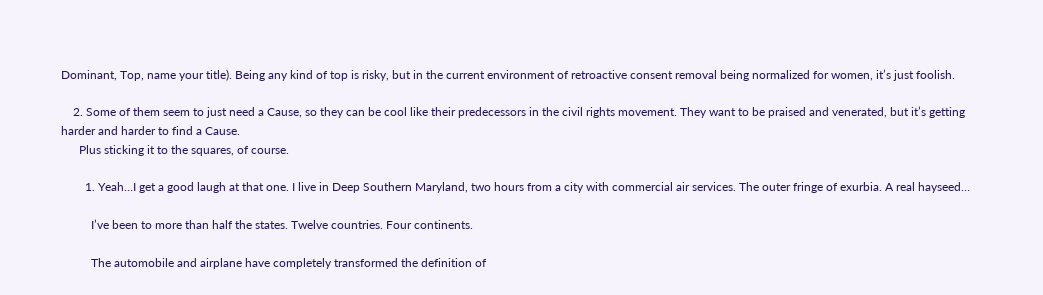Dominant, Top, name your title). Being any kind of top is risky, but in the current environment of retroactive consent removal being normalized for women, it’s just foolish.

    2. Some of them seem to just need a Cause, so they can be cool like their predecessors in the civil rights movement. They want to be praised and venerated, but it’s getting harder and harder to find a Cause.
      Plus sticking it to the squares, of course.

        1. Yeah…I get a good laugh at that one. I live in Deep Southern Maryland, two hours from a city with commercial air services. The outer fringe of exurbia. A real hayseed…

          I’ve been to more than half the states. Twelve countries. Four continents.

          The automobile and airplane have completely transformed the definition of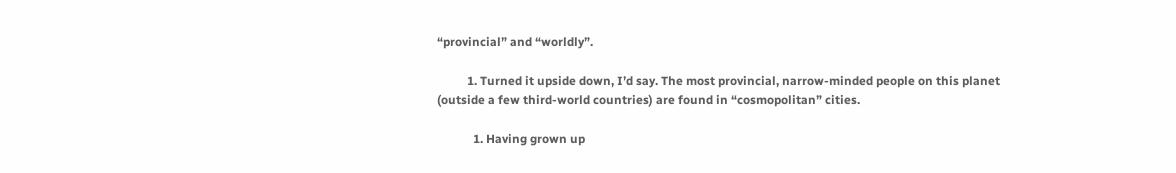“provincial” and “worldly”.

          1. Turned it upside down, I’d say. The most provincial, narrow-minded people on this planet (outside a few third-world countries) are found in “cosmopolitan” cities.

            1. Having grown up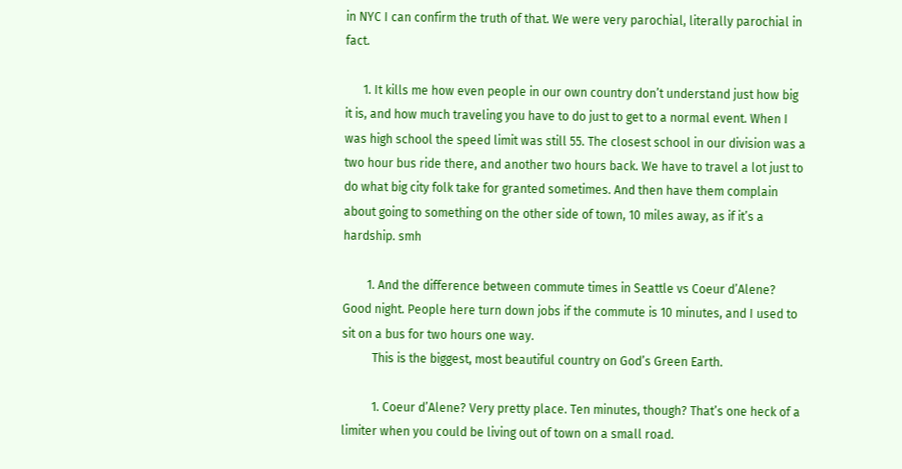in NYC I can confirm the truth of that. We were very parochial, literally parochial in fact.

      1. It kills me how even people in our own country don’t understand just how big it is, and how much traveling you have to do just to get to a normal event. When I was high school the speed limit was still 55. The closest school in our division was a two hour bus ride there, and another two hours back. We have to travel a lot just to do what big city folk take for granted sometimes. And then have them complain about going to something on the other side of town, 10 miles away, as if it’s a hardship. smh

        1. And the difference between commute times in Seattle vs Coeur d’Alene? Good night. People here turn down jobs if the commute is 10 minutes, and I used to sit on a bus for two hours one way.
          This is the biggest, most beautiful country on God’s Green Earth.

          1. Coeur d’Alene? Very pretty place. Ten minutes, though? That’s one heck of a limiter when you could be living out of town on a small road.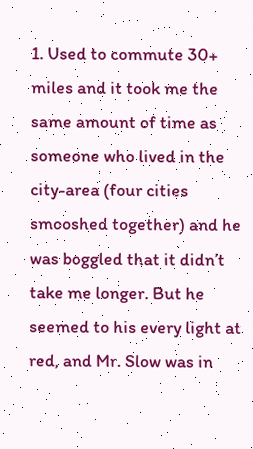1. Used to commute 30+ miles and it took me the same amount of time as someone who lived in the city-area (four cities smooshed together) and he was boggled that it didn’t take me longer. But he seemed to his every light at red, and Mr. Slow was in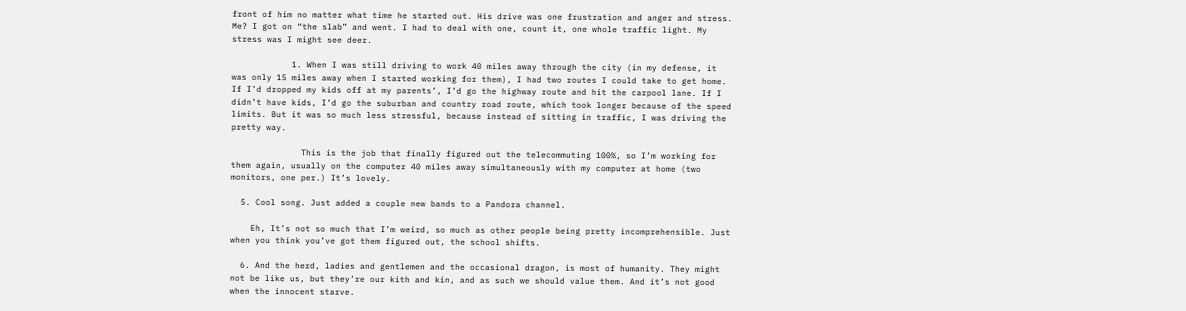front of him no matter what time he started out. His drive was one frustration and anger and stress. Me? I got on “the slab” and went. I had to deal with one, count it, one whole traffic light. My stress was I might see deer.

            1. When I was still driving to work 40 miles away through the city (in my defense, it was only 15 miles away when I started working for them), I had two routes I could take to get home. If I’d dropped my kids off at my parents’, I’d go the highway route and hit the carpool lane. If I didn’t have kids, I’d go the suburban and country road route, which took longer because of the speed limits. But it was so much less stressful, because instead of sitting in traffic, I was driving the pretty way.

              This is the job that finally figured out the telecommuting 100%, so I’m working for them again, usually on the computer 40 miles away simultaneously with my computer at home (two monitors, one per.) It’s lovely.

  5. Cool song. Just added a couple new bands to a Pandora channel.

    Eh, It’s not so much that I’m weird, so much as other people being pretty incomprehensible. Just when you think you’ve got them figured out, the school shifts.

  6. And the herd, ladies and gentlemen and the occasional dragon, is most of humanity. They might not be like us, but they’re our kith and kin, and as such we should value them. And it’s not good when the innocent starve.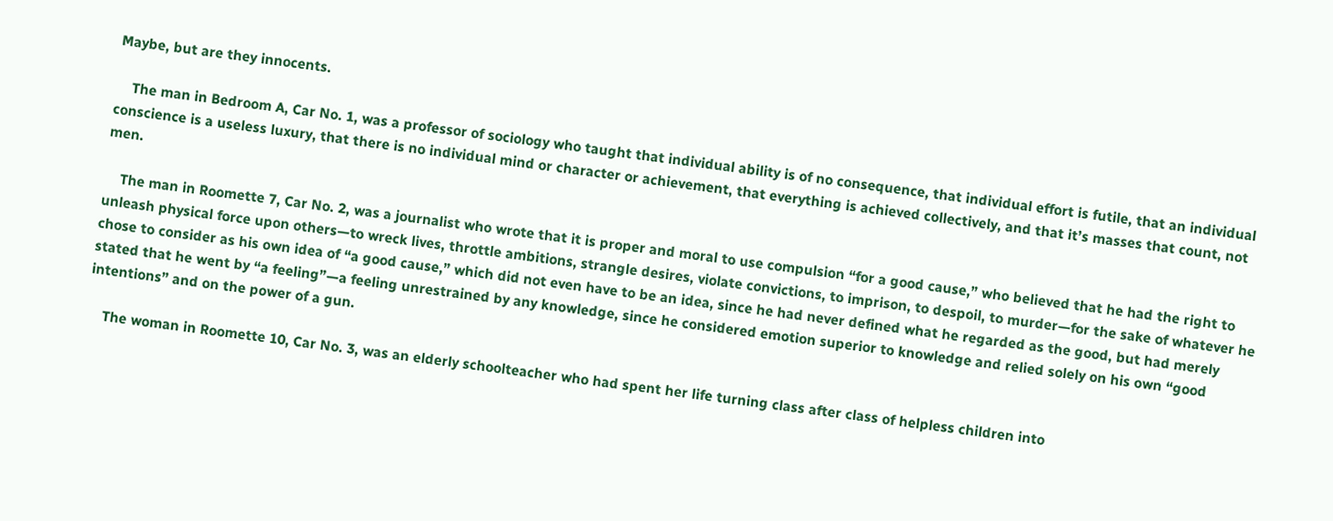Maybe, but are they innocents.

    The man in Bedroom A, Car No. 1, was a professor of sociology who taught that individual ability is of no consequence, that individual effort is futile, that an individual conscience is a useless luxury, that there is no individual mind or character or achievement, that everything is achieved collectively, and that it’s masses that count, not men.

    The man in Roomette 7, Car No. 2, was a journalist who wrote that it is proper and moral to use compulsion “for a good cause,” who believed that he had the right to unleash physical force upon others—to wreck lives, throttle ambitions, strangle desires, violate convictions, to imprison, to despoil, to murder—for the sake of whatever he chose to consider as his own idea of “a good cause,” which did not even have to be an idea, since he had never defined what he regarded as the good, but had merely stated that he went by “a feeling”—a feeling unrestrained by any knowledge, since he considered emotion superior to knowledge and relied solely on his own “good intentions” and on the power of a gun.

    The woman in Roomette 10, Car No. 3, was an elderly schoolteacher who had spent her life turning class after class of helpless children into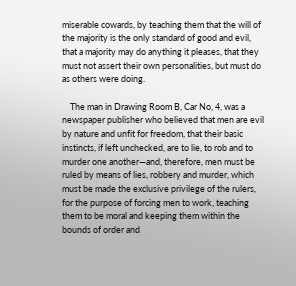miserable cowards, by teaching them that the will of the majority is the only standard of good and evil, that a majority may do anything it pleases, that they must not assert their own personalities, but must do as others were doing.

    The man in Drawing Room B, Car No, 4, was a newspaper publisher who believed that men are evil by nature and unfit for freedom, that their basic instincts, if left unchecked, are to lie, to rob and to murder one another—and, therefore, men must be ruled by means of lies, robbery and murder, which must be made the exclusive privilege of the rulers, for the purpose of forcing men to work, teaching them to be moral and keeping them within the bounds of order and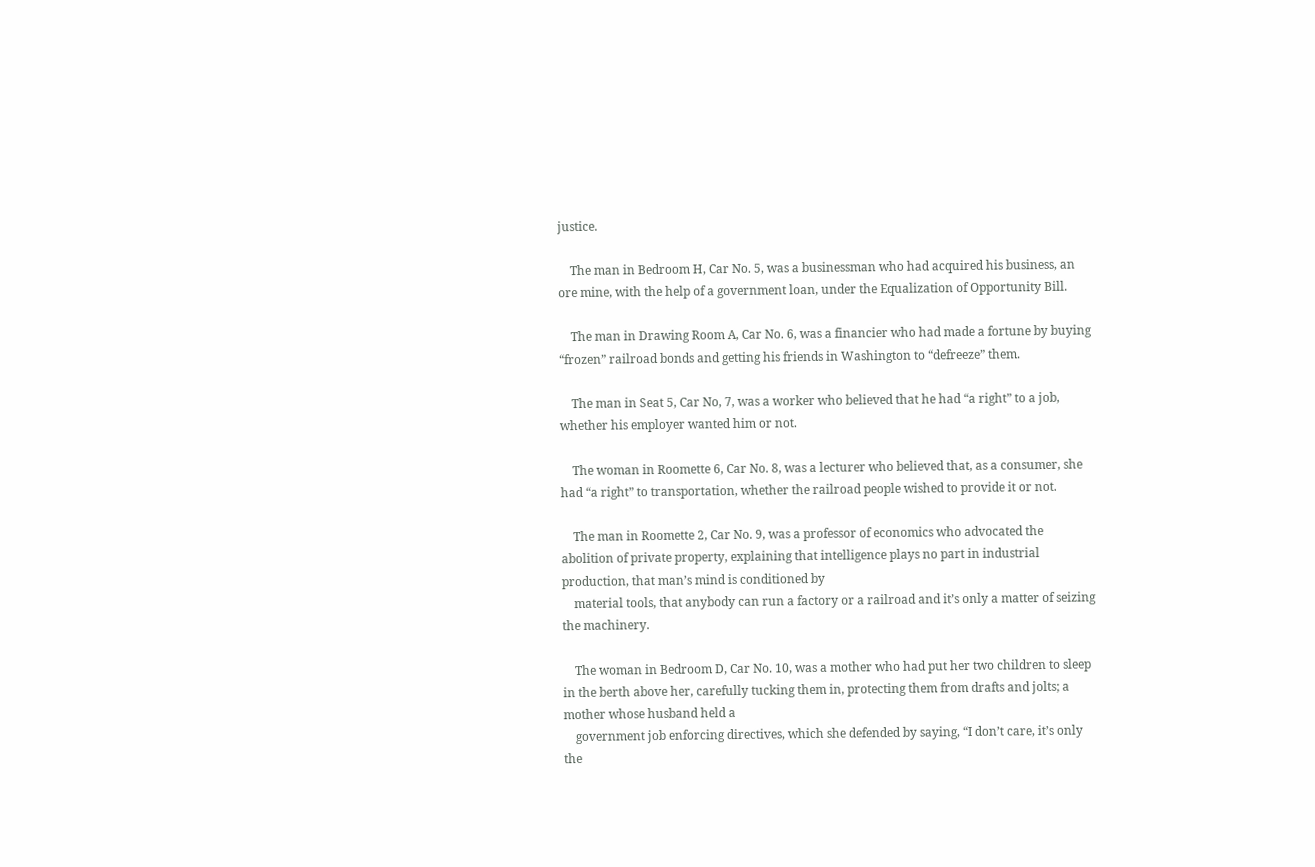justice.

    The man in Bedroom H, Car No. 5, was a businessman who had acquired his business, an ore mine, with the help of a government loan, under the Equalization of Opportunity Bill.

    The man in Drawing Room A, Car No. 6, was a financier who had made a fortune by buying “frozen” railroad bonds and getting his friends in Washington to “defreeze” them.

    The man in Seat 5, Car No, 7, was a worker who believed that he had “a right” to a job, whether his employer wanted him or not.

    The woman in Roomette 6, Car No. 8, was a lecturer who believed that, as a consumer, she had “a right” to transportation, whether the railroad people wished to provide it or not.

    The man in Roomette 2, Car No. 9, was a professor of economics who advocated the abolition of private property, explaining that intelligence plays no part in industrial production, that man’s mind is conditioned by
    material tools, that anybody can run a factory or a railroad and it’s only a matter of seizing the machinery.

    The woman in Bedroom D, Car No. 10, was a mother who had put her two children to sleep in the berth above her, carefully tucking them in, protecting them from drafts and jolts; a mother whose husband held a
    government job enforcing directives, which she defended by saying, “I don’t care, it’s only the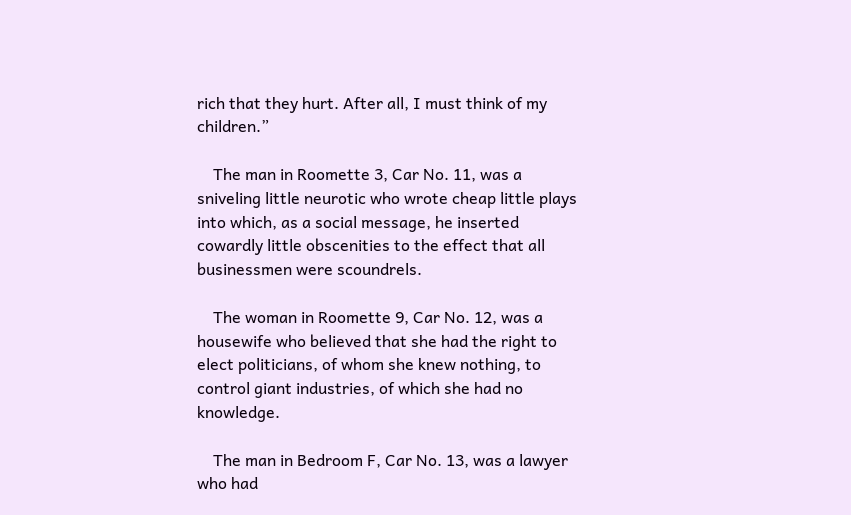rich that they hurt. After all, I must think of my children.”

    The man in Roomette 3, Car No. 11, was a sniveling little neurotic who wrote cheap little plays into which, as a social message, he inserted cowardly little obscenities to the effect that all businessmen were scoundrels.

    The woman in Roomette 9, Car No. 12, was a housewife who believed that she had the right to elect politicians, of whom she knew nothing, to control giant industries, of which she had no knowledge.

    The man in Bedroom F, Car No. 13, was a lawyer who had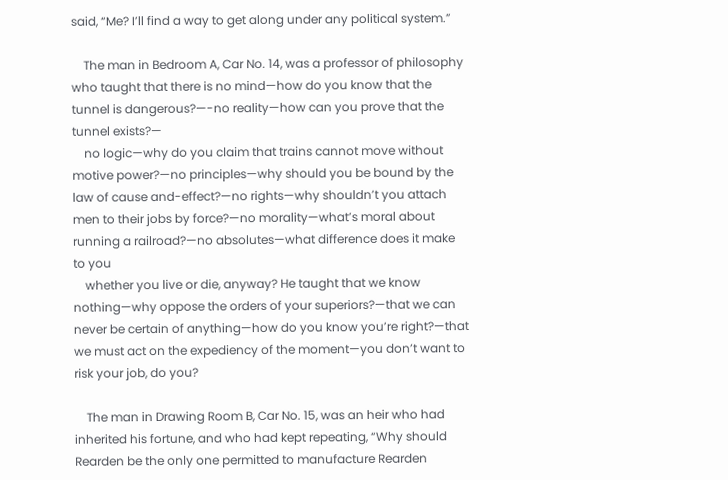said, “Me? I’ll find a way to get along under any political system.”

    The man in Bedroom A, Car No. 14, was a professor of philosophy who taught that there is no mind—how do you know that the tunnel is dangerous?—-no reality—how can you prove that the tunnel exists?—
    no logic—why do you claim that trains cannot move without motive power?—no principles—why should you be bound by the law of cause and-effect?—no rights—why shouldn’t you attach men to their jobs by force?—no morality—what’s moral about running a railroad?—no absolutes—what difference does it make to you
    whether you live or die, anyway? He taught that we know nothing—why oppose the orders of your superiors?—that we can never be certain of anything—how do you know you’re right?—that we must act on the expediency of the moment—you don’t want to risk your job, do you?

    The man in Drawing Room B, Car No. 15, was an heir who had inherited his fortune, and who had kept repeating, “Why should Rearden be the only one permitted to manufacture Rearden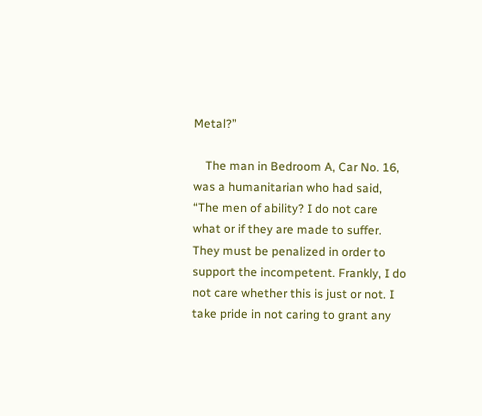Metal?”

    The man in Bedroom A, Car No. 16, was a humanitarian who had said, “The men of ability? I do not care what or if they are made to suffer. They must be penalized in order to support the incompetent. Frankly, I do not care whether this is just or not. I take pride in not caring to grant any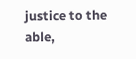justice to the able,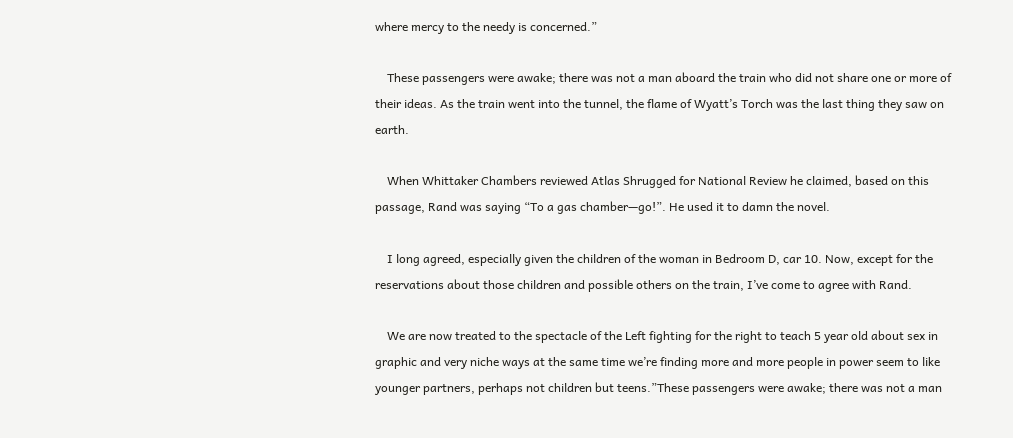where mercy to the needy is concerned.”

    These passengers were awake; there was not a man aboard the train who did not share one or more of their ideas. As the train went into the tunnel, the flame of Wyatt’s Torch was the last thing they saw on earth.

    When Whittaker Chambers reviewed Atlas Shrugged for National Review he claimed, based on this passage, Rand was saying “To a gas chamber—go!”. He used it to damn the novel.

    I long agreed, especially given the children of the woman in Bedroom D, car 10. Now, except for the reservations about those children and possible others on the train, I’ve come to agree with Rand.

    We are now treated to the spectacle of the Left fighting for the right to teach 5 year old about sex in graphic and very niche ways at the same time we’re finding more and more people in power seem to like younger partners, perhaps not children but teens.”These passengers were awake; there was not a man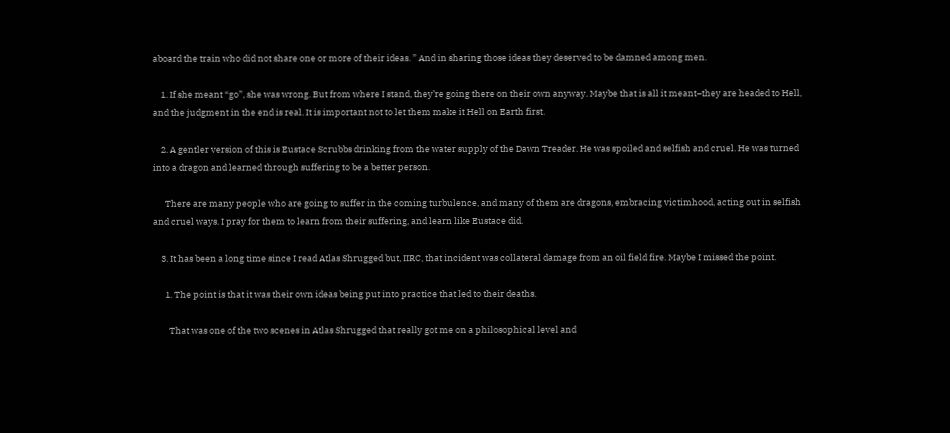aboard the train who did not share one or more of their ideas. ” And in sharing those ideas they deserved to be damned among men.

    1. If she meant “go”, she was wrong. But from where I stand, they’re going there on their own anyway. Maybe that is all it meant–they are headed to Hell, and the judgment in the end is real. It is important not to let them make it Hell on Earth first.

    2. A gentler version of this is Eustace Scrubbs drinking from the water supply of the Dawn Treader. He was spoiled and selfish and cruel. He was turned into a dragon and learned through suffering to be a better person.

      There are many people who are going to suffer in the coming turbulence, and many of them are dragons, embracing victimhood, acting out in selfish and cruel ways. I pray for them to learn from their suffering, and learn like Eustace did.

    3. It has been a long time since I read Atlas Shrugged but, IIRC, that incident was collateral damage from an oil field fire. Maybe I missed the point.

      1. The point is that it was their own ideas being put into practice that led to their deaths.

        That was one of the two scenes in Atlas Shrugged that really got me on a philosophical level and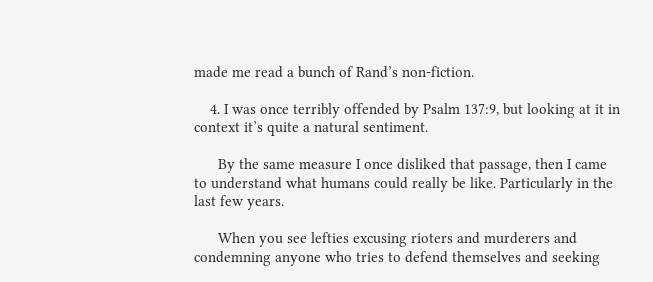made me read a bunch of Rand’s non-fiction.

    4. I was once terribly offended by Psalm 137:9, but looking at it in context it’s quite a natural sentiment.

      By the same measure I once disliked that passage, then I came to understand what humans could really be like. Particularly in the last few years.

      When you see lefties excusing rioters and murderers and condemning anyone who tries to defend themselves and seeking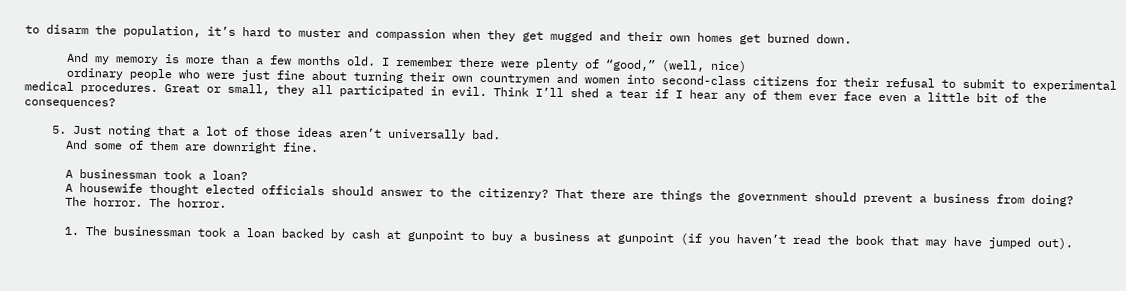to disarm the population, it’s hard to muster and compassion when they get mugged and their own homes get burned down.

      And my memory is more than a few months old. I remember there were plenty of “good,” (well, nice)
      ordinary people who were just fine about turning their own countrymen and women into second-class citizens for their refusal to submit to experimental medical procedures. Great or small, they all participated in evil. Think I’ll shed a tear if I hear any of them ever face even a little bit of the consequences?

    5. Just noting that a lot of those ideas aren’t universally bad.
      And some of them are downright fine.

      A businessman took a loan?
      A housewife thought elected officials should answer to the citizenry? That there are things the government should prevent a business from doing?
      The horror. The horror.

      1. The businessman took a loan backed by cash at gunpoint to buy a business at gunpoint (if you haven’t read the book that may have jumped out).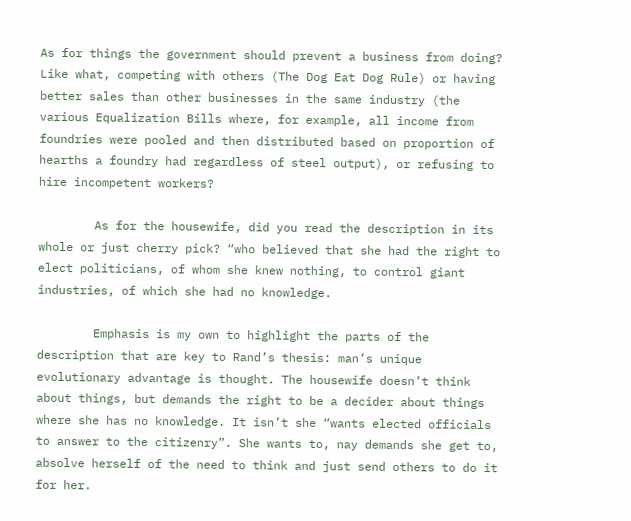As for things the government should prevent a business from doing? Like what, competing with others (The Dog Eat Dog Rule) or having better sales than other businesses in the same industry (the various Equalization Bills where, for example, all income from foundries were pooled and then distributed based on proportion of hearths a foundry had regardless of steel output), or refusing to hire incompetent workers?

        As for the housewife, did you read the description in its whole or just cherry pick? “who believed that she had the right to elect politicians, of whom she knew nothing, to control giant industries, of which she had no knowledge.

        Emphasis is my own to highlight the parts of the description that are key to Rand’s thesis: man’s unique evolutionary advantage is thought. The housewife doesn’t think about things, but demands the right to be a decider about things where she has no knowledge. It isn’t she “wants elected officials to answer to the citizenry”. She wants to, nay demands she get to, absolve herself of the need to think and just send others to do it for her.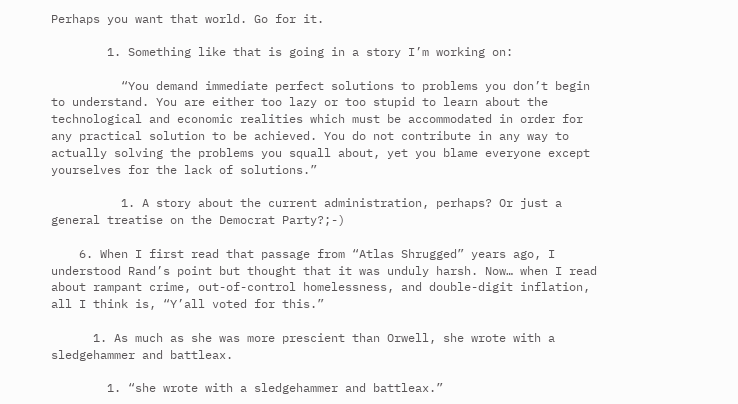Perhaps you want that world. Go for it.

        1. Something like that is going in a story I’m working on:

          “You demand immediate perfect solutions to problems you don’t begin to understand. You are either too lazy or too stupid to learn about the technological and economic realities which must be accommodated in order for any practical solution to be achieved. You do not contribute in any way to actually solving the problems you squall about, yet you blame everyone except yourselves for the lack of solutions.”

          1. A story about the current administration, perhaps? Or just a general treatise on the Democrat Party?;-)

    6. When I first read that passage from “Atlas Shrugged” years ago, I understood Rand’s point but thought that it was unduly harsh. Now… when I read about rampant crime, out-of-control homelessness, and double-digit inflation, all I think is, “Y’all voted for this.”

      1. As much as she was more prescient than Orwell, she wrote with a sledgehammer and battleax.

        1. “she wrote with a sledgehammer and battleax.”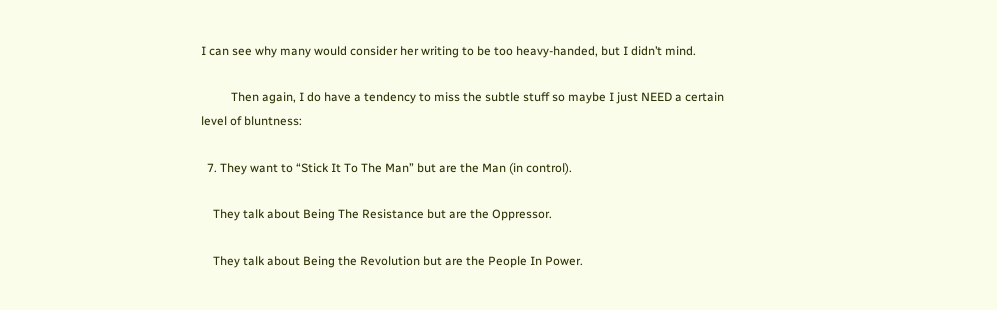I can see why many would consider her writing to be too heavy-handed, but I didn’t mind.

          Then again, I do have a tendency to miss the subtle stuff so maybe I just NEED a certain level of bluntness:

  7. They want to “Stick It To The Man” but are the Man (in control).

    They talk about Being The Resistance but are the Oppressor.

    They talk about Being the Revolution but are the People In Power.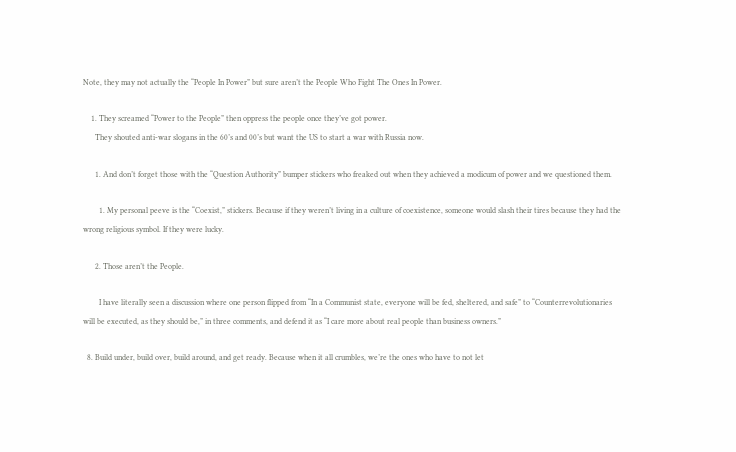Note, they may not actually the “People In Power” but sure aren’t the People Who Fight The Ones In Power.

    1. They screamed “Power to the People” then oppress the people once they’ve got power.
      They shouted anti-war slogans in the 60’s and 00’s but want the US to start a war with Russia now.

      1. And don’t forget those with the “Question Authority” bumper stickers who freaked out when they achieved a modicum of power and we questioned them.

        1. My personal peeve is the “Coexist,” stickers. Because if they weren’t living in a culture of coexistence, someone would slash their tires because they had the wrong religious symbol. If they were lucky.

      2. Those aren’t the People.

        I have literally seen a discussion where one person flipped from “In a Communist state, everyone will be fed, sheltered, and safe” to “Counterrevolutionaries will be executed, as they should be,” in three comments, and defend it as “I care more about real people than business owners.”

  8. Build under, build over, build around, and get ready. Because when it all crumbles, we’re the ones who have to not let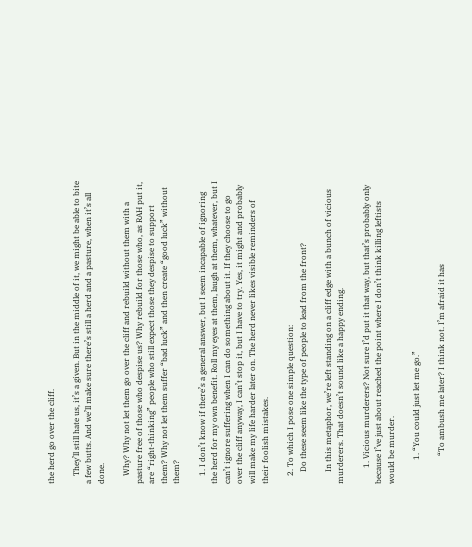the herd go over the cliff.

    They’ll still hate us, it’s a given. But in the middle of it, we might be able to bite a few butts. And we’ll make sure there’s still a herd and a pasture, when it’s all done.

    Why? Why not let them go over the cliff and rebuild without them with a pasture free of those who despise us? Why rebuild for those who, as RAH put it, are “right-thinking” people who still expect those they despise to support them? Why not let them suffer “bad luck” and then create “good luck” without them?

    1. I don’t know if there’s a general answer, but I seem incapable of ignoring the herd for my own benefit. Roll my eyes at them, laugh at them, whatever, but I can’t ignore suffering when I can do something about it. If they choose to go over the cliff anyway, I can’t stop it, but I have to try. Yes, it might and probably will make my life harder later on. The herd never likes visible reminders of their foolish mistakes.

    2. To which I pose one simple question:
      Do these seem like the type of people to lead from the front?

      In this metaphor, we’re left standing on a cliff edge with a bunch of vicious murderers. That doesn’t sound like a happy ending.

        1. Vicious murderers? Not sure I’d put it that way, but that’s probably only because I’ve just about reached the point where I don’t think killing leftists would be murder.

            1. “You could just let me go.”

              “To ambush me later? I think not. I’m afraid it has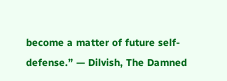become a matter of future self-defense.” — Dilvish, The Damned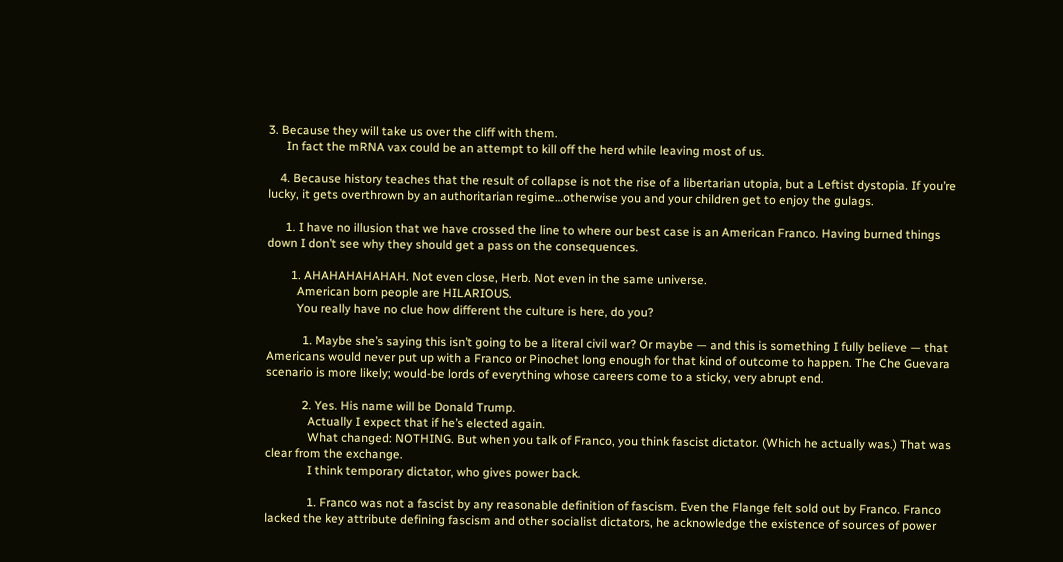3. Because they will take us over the cliff with them.
      In fact the mRNA vax could be an attempt to kill off the herd while leaving most of us.

    4. Because history teaches that the result of collapse is not the rise of a libertarian utopia, but a Leftist dystopia. If you’re lucky, it gets overthrown by an authoritarian regime…otherwise you and your children get to enjoy the gulags.

      1. I have no illusion that we have crossed the line to where our best case is an American Franco. Having burned things down I don’t see why they should get a pass on the consequences.

        1. AHAHAHAHAHAH. Not even close, Herb. Not even in the same universe.
          American born people are HILARIOUS.
          You really have no clue how different the culture is here, do you?

            1. Maybe she’s saying this isn’t going to be a literal civil war? Or maybe — and this is something I fully believe — that Americans would never put up with a Franco or Pinochet long enough for that kind of outcome to happen. The Che Guevara scenario is more likely; would-be lords of everything whose careers come to a sticky, very abrupt end.

            2. Yes. His name will be Donald Trump.
              Actually I expect that if he’s elected again.
              What changed: NOTHING. But when you talk of Franco, you think fascist dictator. (Which he actually was.) That was clear from the exchange.
              I think temporary dictator, who gives power back.

              1. Franco was not a fascist by any reasonable definition of fascism. Even the Flange felt sold out by Franco. Franco lacked the key attribute defining fascism and other socialist dictators, he acknowledge the existence of sources of power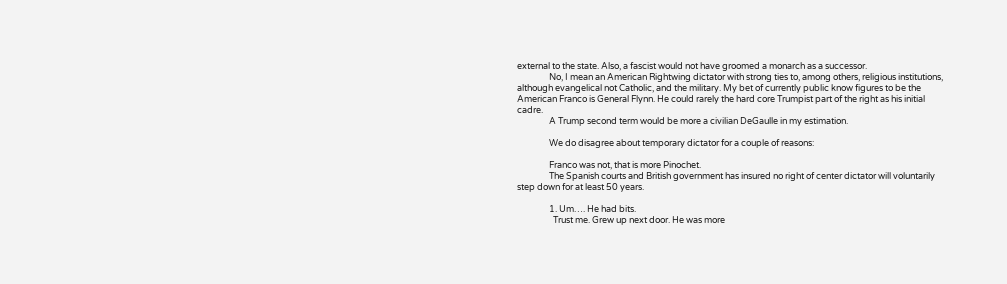external to the state. Also, a fascist would not have groomed a monarch as a successor.
                No, I mean an American Rightwing dictator with strong ties to, among others, religious institutions, although evangelical not Catholic, and the military. My bet of currently public know figures to be the American Franco is General Flynn. He could rarely the hard core Trumpist part of the right as his initial cadre.
                A Trump second term would be more a civilian DeGaulle in my estimation.

                We do disagree about temporary dictator for a couple of reasons:

                Franco was not, that is more Pinochet.
                The Spanish courts and British government has insured no right of center dictator will voluntarily step down for at least 50 years.

                1. Um…. He had bits.
                  Trust me. Grew up next door. He was more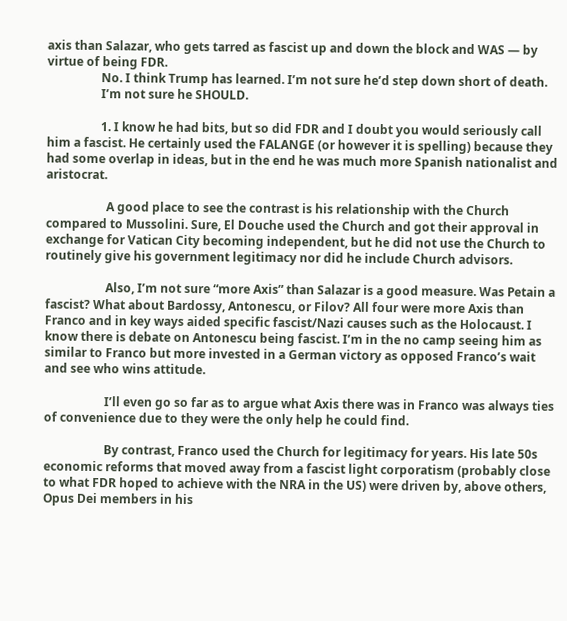axis than Salazar, who gets tarred as fascist up and down the block and WAS — by virtue of being FDR.
                  No. I think Trump has learned. I’m not sure he’d step down short of death.
                  I’m not sure he SHOULD.

                  1. I know he had bits, but so did FDR and I doubt you would seriously call him a fascist. He certainly used the FALANGE (or however it is spelling) because they had some overlap in ideas, but in the end he was much more Spanish nationalist and aristocrat.

                    A good place to see the contrast is his relationship with the Church compared to Mussolini. Sure, El Douche used the Church and got their approval in exchange for Vatican City becoming independent, but he did not use the Church to routinely give his government legitimacy nor did he include Church advisors.

                    Also, I’m not sure “more Axis” than Salazar is a good measure. Was Petain a fascist? What about Bardossy, Antonescu, or Filov? All four were more Axis than Franco and in key ways aided specific fascist/Nazi causes such as the Holocaust. I know there is debate on Antonescu being fascist. I’m in the no camp seeing him as similar to Franco but more invested in a German victory as opposed Franco’s wait and see who wins attitude.

                    I’ll even go so far as to argue what Axis there was in Franco was always ties of convenience due to they were the only help he could find.

                    By contrast, Franco used the Church for legitimacy for years. His late 50s economic reforms that moved away from a fascist light corporatism (probably close to what FDR hoped to achieve with the NRA in the US) were driven by, above others, Opus Dei members in his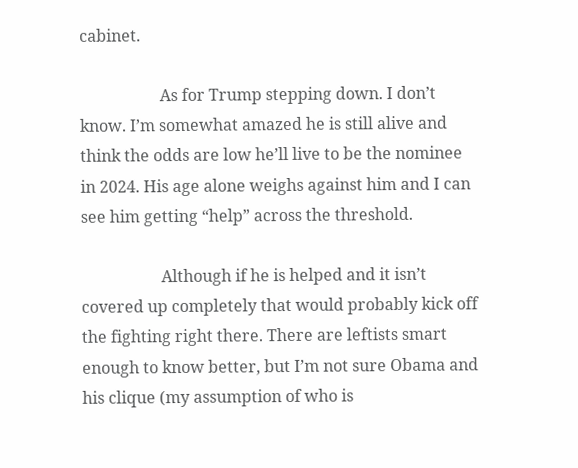cabinet.

                    As for Trump stepping down. I don’t know. I’m somewhat amazed he is still alive and think the odds are low he’ll live to be the nominee in 2024. His age alone weighs against him and I can see him getting “help” across the threshold.

                    Although if he is helped and it isn’t covered up completely that would probably kick off the fighting right there. There are leftists smart enough to know better, but I’m not sure Obama and his clique (my assumption of who is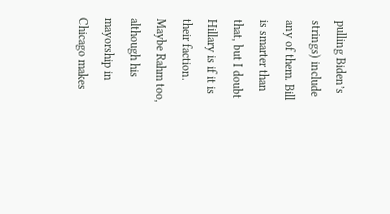pulling Biden’s strings) include any of them. Bill is smarter than that, but I doubt Hillary is if it is their faction. Maybe Rahm too, although his mayorship in Chicago makes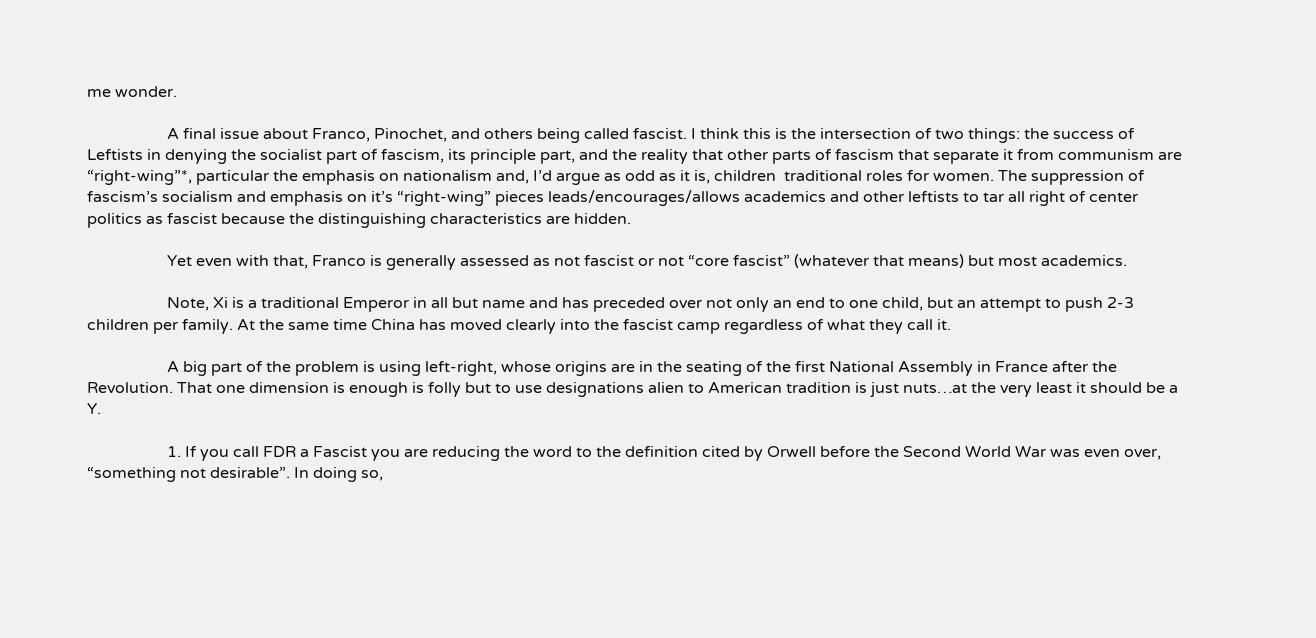me wonder.

                    A final issue about Franco, Pinochet, and others being called fascist. I think this is the intersection of two things: the success of Leftists in denying the socialist part of fascism, its principle part, and the reality that other parts of fascism that separate it from communism are “right-wing”*, particular the emphasis on nationalism and, I’d argue as odd as it is, children  traditional roles for women. The suppression of fascism’s socialism and emphasis on it’s “right-wing” pieces leads/encourages/allows academics and other leftists to tar all right of center politics as fascist because the distinguishing characteristics are hidden.

                    Yet even with that, Franco is generally assessed as not fascist or not “core fascist” (whatever that means) but most academics.

                    Note, Xi is a traditional Emperor in all but name and has preceded over not only an end to one child, but an attempt to push 2-3 children per family. At the same time China has moved clearly into the fascist camp regardless of what they call it.

                    A big part of the problem is using left-right, whose origins are in the seating of the first National Assembly in France after the Revolution. That one dimension is enough is folly but to use designations alien to American tradition is just nuts…at the very least it should be a Y.

                    1. If you call FDR a Fascist you are reducing the word to the definition cited by Orwell before the Second World War was even over, “something not desirable”. In doing so,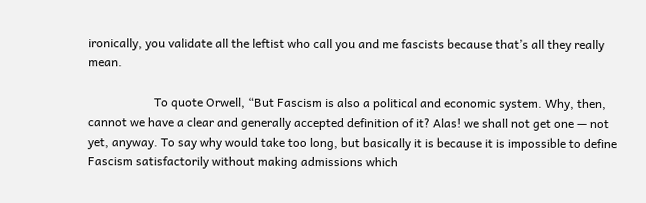ironically, you validate all the leftist who call you and me fascists because that’s all they really mean.

                      To quote Orwell, “But Fascism is also a political and economic system. Why, then, cannot we have a clear and generally accepted definition of it? Alas! we shall not get one — not yet, anyway. To say why would take too long, but basically it is because it is impossible to define Fascism satisfactorily without making admissions which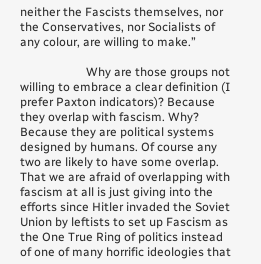neither the Fascists themselves, nor the Conservatives, nor Socialists of any colour, are willing to make.”

                      Why are those groups not willing to embrace a clear definition (I prefer Paxton indicators)? Because they overlap with fascism. Why? Because they are political systems designed by humans. Of course any two are likely to have some overlap. That we are afraid of overlapping with fascism at all is just giving into the efforts since Hitler invaded the Soviet Union by leftists to set up Fascism as the One True Ring of politics instead of one of many horrific ideologies that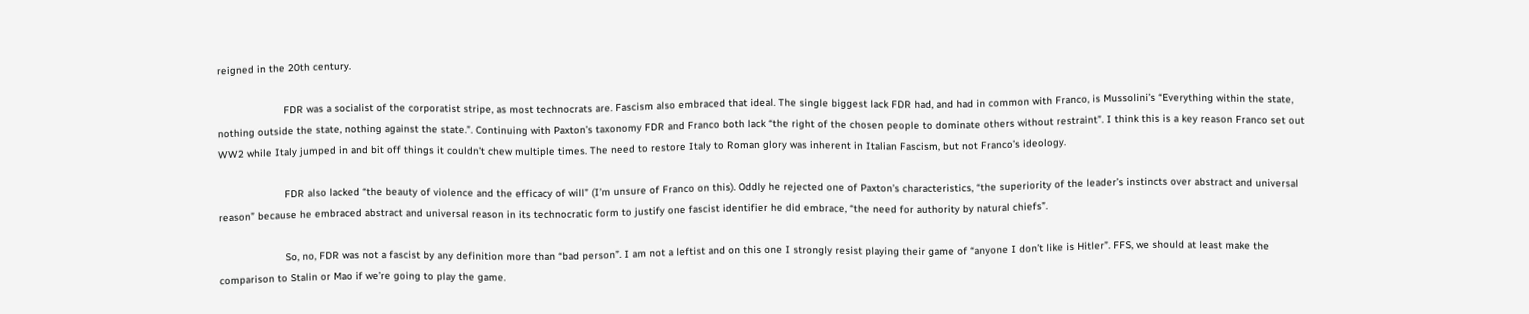reigned in the 20th century.

                      FDR was a socialist of the corporatist stripe, as most technocrats are. Fascism also embraced that ideal. The single biggest lack FDR had, and had in common with Franco, is Mussolini’s “Everything within the state, nothing outside the state, nothing against the state.”. Continuing with Paxton’s taxonomy FDR and Franco both lack “the right of the chosen people to dominate others without restraint”. I think this is a key reason Franco set out WW2 while Italy jumped in and bit off things it couldn’t chew multiple times. The need to restore Italy to Roman glory was inherent in Italian Fascism, but not Franco’s ideology.

                      FDR also lacked “the beauty of violence and the efficacy of will” (I’m unsure of Franco on this). Oddly he rejected one of Paxton’s characteristics, “the superiority of the leader’s instincts over abstract and universal reason” because he embraced abstract and universal reason in its technocratic form to justify one fascist identifier he did embrace, “the need for authority by natural chiefs”.

                      So, no, FDR was not a fascist by any definition more than “bad person”. I am not a leftist and on this one I strongly resist playing their game of “anyone I don’t like is Hitler”. FFS, we should at least make the comparison to Stalin or Mao if we’re going to play the game.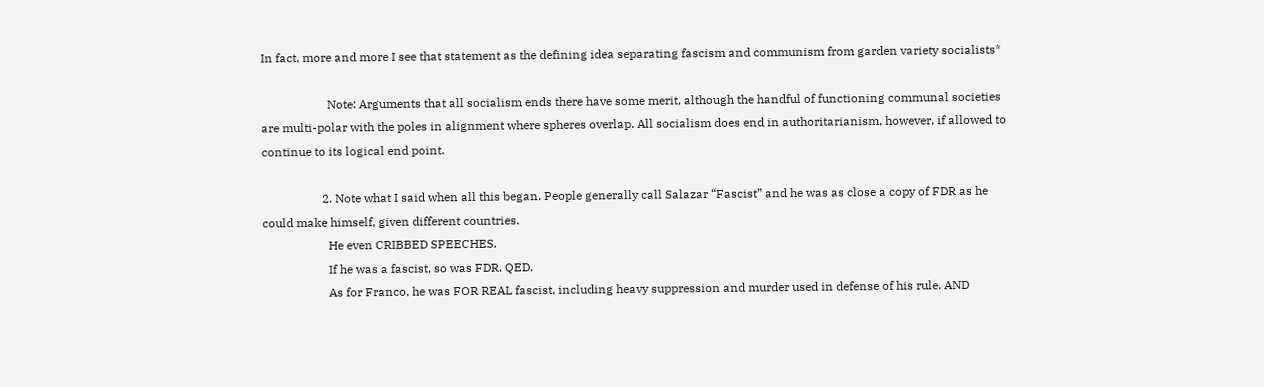In fact, more and more I see that statement as the defining idea separating fascism and communism from garden variety socialists*

                      Note: Arguments that all socialism ends there have some merit, although the handful of functioning communal societies are multi-polar with the poles in alignment where spheres overlap. All socialism does end in authoritarianism, however, if allowed to continue to its logical end point.

                    2. Note what I said when all this began. People generally call Salazar “Fascist” and he was as close a copy of FDR as he could make himself, given different countries.
                      He even CRIBBED SPEECHES.
                      If he was a fascist, so was FDR. QED.
                      As for Franco, he was FOR REAL fascist, including heavy suppression and murder used in defense of his rule. AND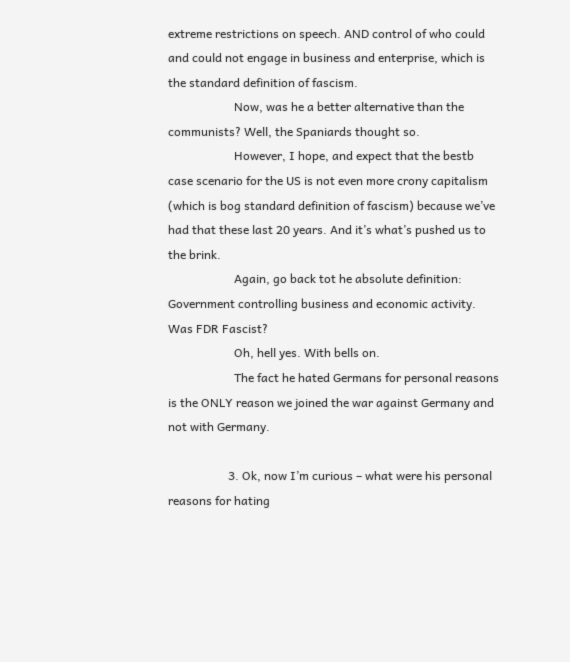extreme restrictions on speech. AND control of who could and could not engage in business and enterprise, which is the standard definition of fascism.
                      Now, was he a better alternative than the communists? Well, the Spaniards thought so.
                      However, I hope, and expect that the bestb case scenario for the US is not even more crony capitalism (which is bog standard definition of fascism) because we’ve had that these last 20 years. And it’s what’s pushed us to the brink.
                      Again, go back tot he absolute definition: Government controlling business and economic activity. Was FDR Fascist?
                      Oh, hell yes. With bells on.
                      The fact he hated Germans for personal reasons is the ONLY reason we joined the war against Germany and not with Germany.

                    3. Ok, now I’m curious – what were his personal reasons for hating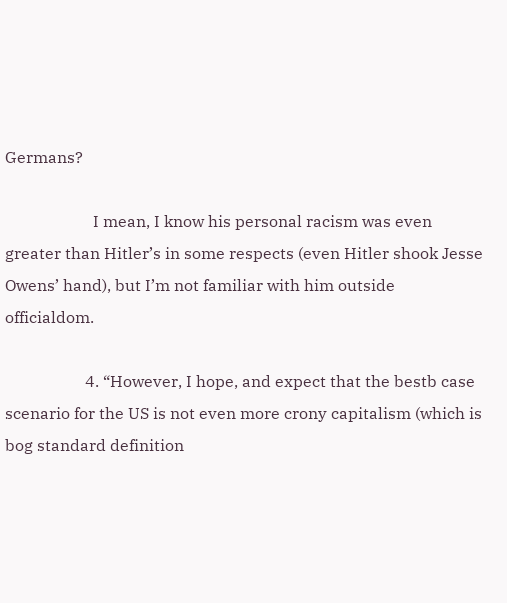Germans?

                      I mean, I know his personal racism was even greater than Hitler’s in some respects (even Hitler shook Jesse Owens’ hand), but I’m not familiar with him outside officialdom.

                    4. “However, I hope, and expect that the bestb case scenario for the US is not even more crony capitalism (which is bog standard definition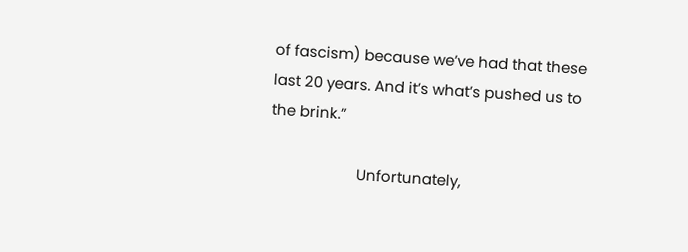of fascism) because we’ve had that these last 20 years. And it’s what’s pushed us to the brink.”

                      Unfortunately,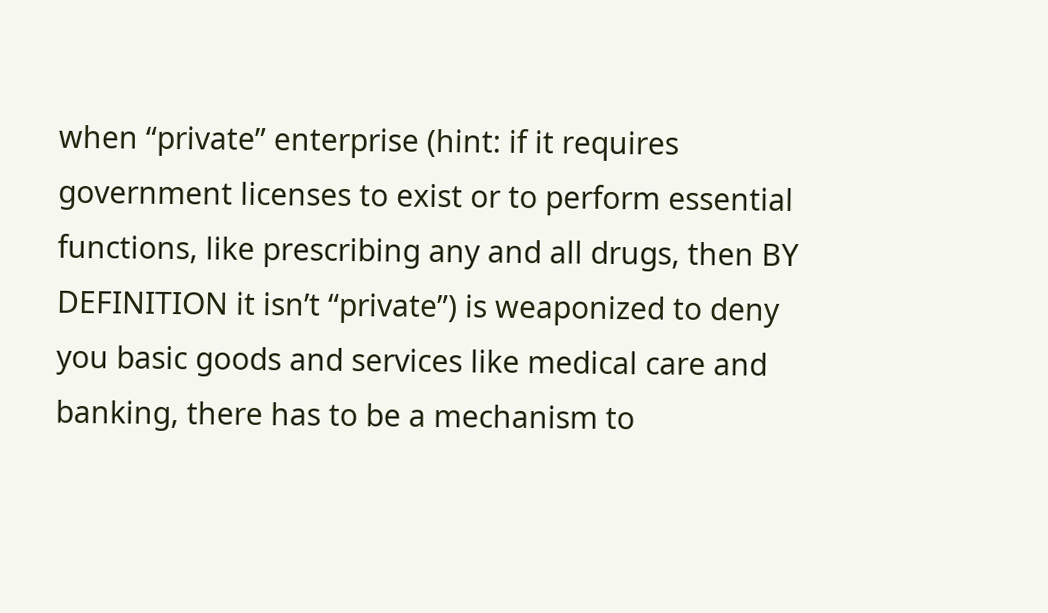when “private” enterprise (hint: if it requires government licenses to exist or to perform essential functions, like prescribing any and all drugs, then BY DEFINITION it isn’t “private”) is weaponized to deny you basic goods and services like medical care and banking, there has to be a mechanism to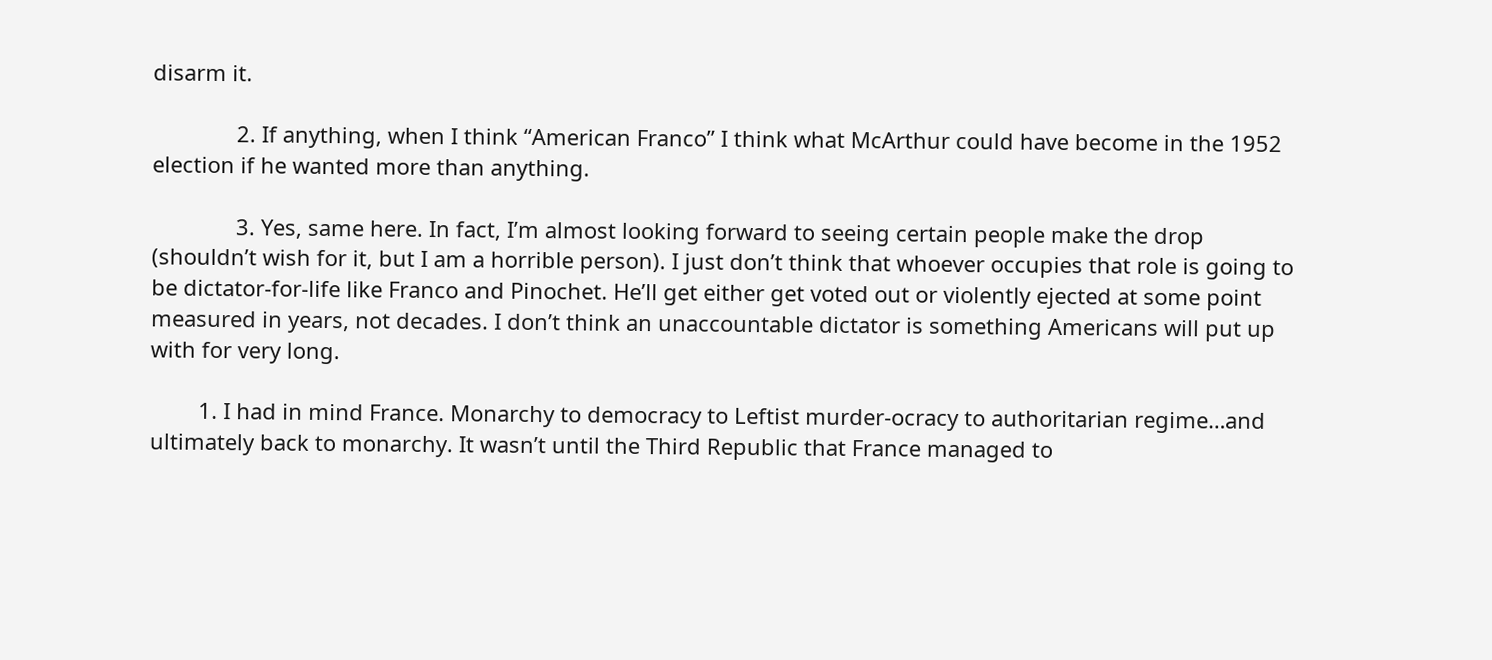disarm it.

              2. If anything, when I think “American Franco” I think what McArthur could have become in the 1952 election if he wanted more than anything.

              3. Yes, same here. In fact, I’m almost looking forward to seeing certain people make the drop (shouldn’t wish for it, but I am a horrible person). I just don’t think that whoever occupies that role is going to be dictator-for-life like Franco and Pinochet. He’ll get either get voted out or violently ejected at some point measured in years, not decades. I don’t think an unaccountable dictator is something Americans will put up with for very long.

        1. I had in mind France. Monarchy to democracy to Leftist murder-ocracy to authoritarian regime…and ultimately back to monarchy. It wasn’t until the Third Republic that France managed to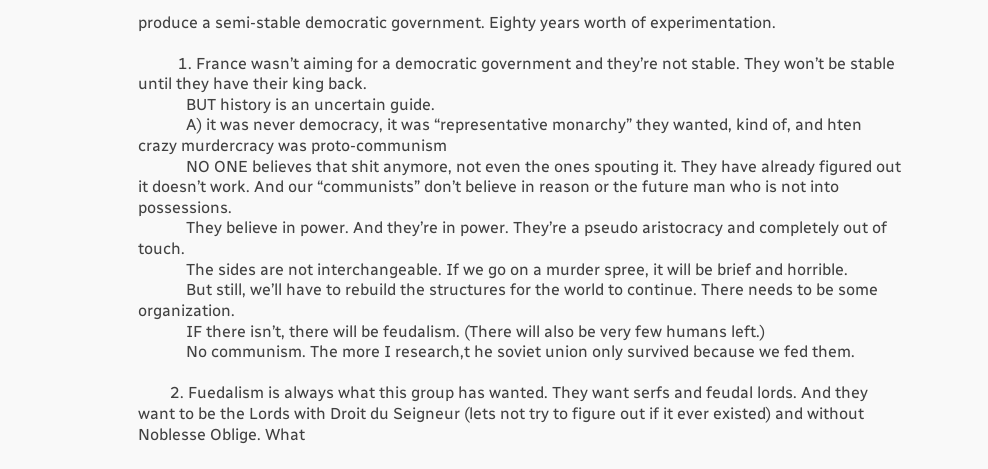produce a semi-stable democratic government. Eighty years worth of experimentation.

          1. France wasn’t aiming for a democratic government and they’re not stable. They won’t be stable until they have their king back.
            BUT history is an uncertain guide.
            A) it was never democracy, it was “representative monarchy” they wanted, kind of, and hten crazy murdercracy was proto-communism
            NO ONE believes that shit anymore, not even the ones spouting it. They have already figured out it doesn’t work. And our “communists” don’t believe in reason or the future man who is not into possessions.
            They believe in power. And they’re in power. They’re a pseudo aristocracy and completely out of touch.
            The sides are not interchangeable. If we go on a murder spree, it will be brief and horrible.
            But still, we’ll have to rebuild the structures for the world to continue. There needs to be some organization.
            IF there isn’t, there will be feudalism. (There will also be very few humans left.)
            No communism. The more I research,t he soviet union only survived because we fed them.

        2. Fuedalism is always what this group has wanted. They want serfs and feudal lords. And they want to be the Lords with Droit du Seigneur (lets not try to figure out if it ever existed) and without Noblesse Oblige. What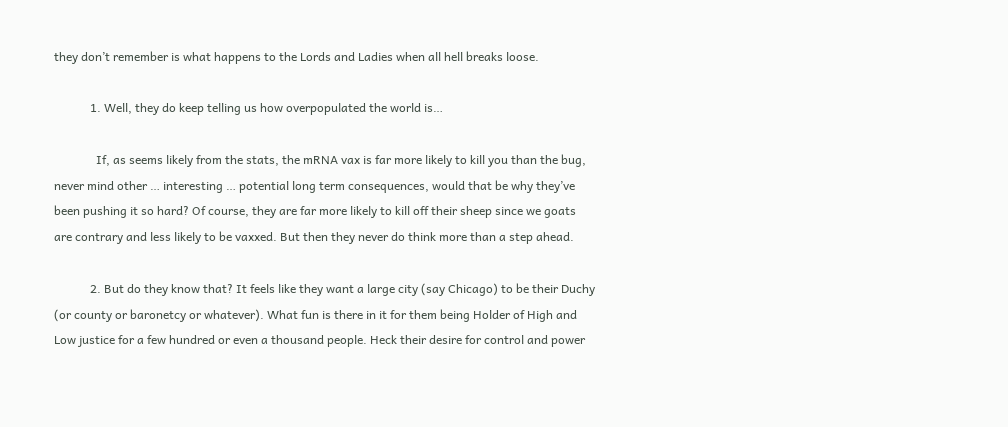they don’t remember is what happens to the Lords and Ladies when all hell breaks loose.

            1. Well, they do keep telling us how overpopulated the world is…

              If, as seems likely from the stats, the mRNA vax is far more likely to kill you than the bug, never mind other … interesting … potential long term consequences, would that be why they’ve been pushing it so hard? Of course, they are far more likely to kill off their sheep since we goats are contrary and less likely to be vaxxed. But then they never do think more than a step ahead.

            2. But do they know that? It feels like they want a large city (say Chicago) to be their Duchy (or county or baronetcy or whatever). What fun is there in it for them being Holder of High and Low justice for a few hundred or even a thousand people. Heck their desire for control and power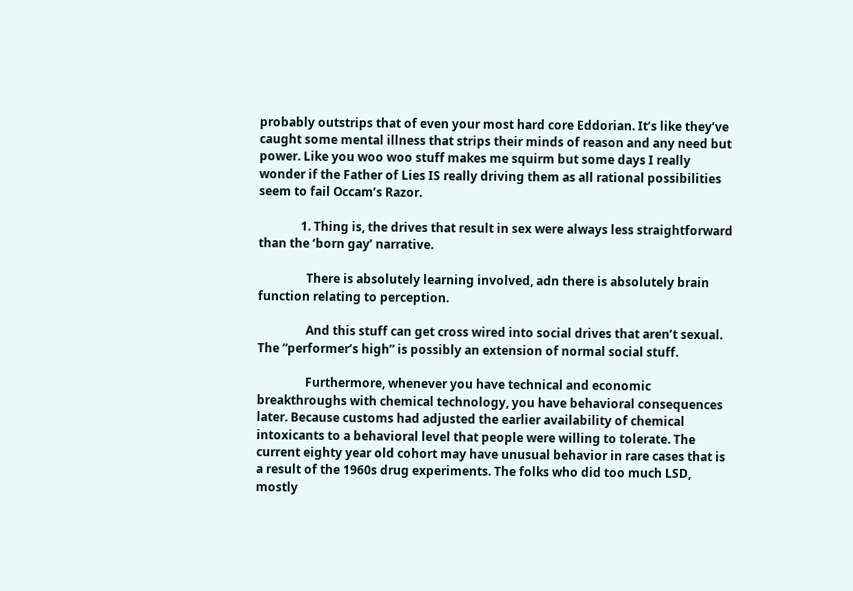probably outstrips that of even your most hard core Eddorian. It’s like they’ve caught some mental illness that strips their minds of reason and any need but power. Like you woo woo stuff makes me squirm but some days I really wonder if the Father of Lies IS really driving them as all rational possibilities seem to fail Occam’s Razor.

              1. Thing is, the drives that result in sex were always less straightforward than the ‘born gay’ narrative.

                There is absolutely learning involved, adn there is absolutely brain function relating to perception.

                And this stuff can get cross wired into social drives that aren’t sexual. The “performer’s high” is possibly an extension of normal social stuff.

                Furthermore, whenever you have technical and economic breakthroughs with chemical technology, you have behavioral consequences later. Because customs had adjusted the earlier availability of chemical intoxicants to a behavioral level that people were willing to tolerate. The current eighty year old cohort may have unusual behavior in rare cases that is a result of the 1960s drug experiments. The folks who did too much LSD, mostly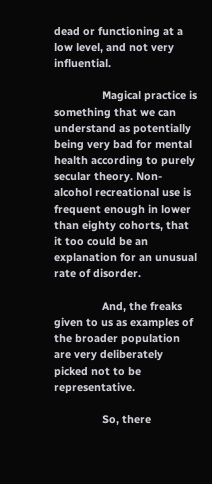dead or functioning at a low level, and not very influential.

                Magical practice is something that we can understand as potentially being very bad for mental health according to purely secular theory. Non-alcohol recreational use is frequent enough in lower than eighty cohorts, that it too could be an explanation for an unusual rate of disorder.

                And, the freaks given to us as examples of the broader population are very deliberately picked not to be representative.

                So, there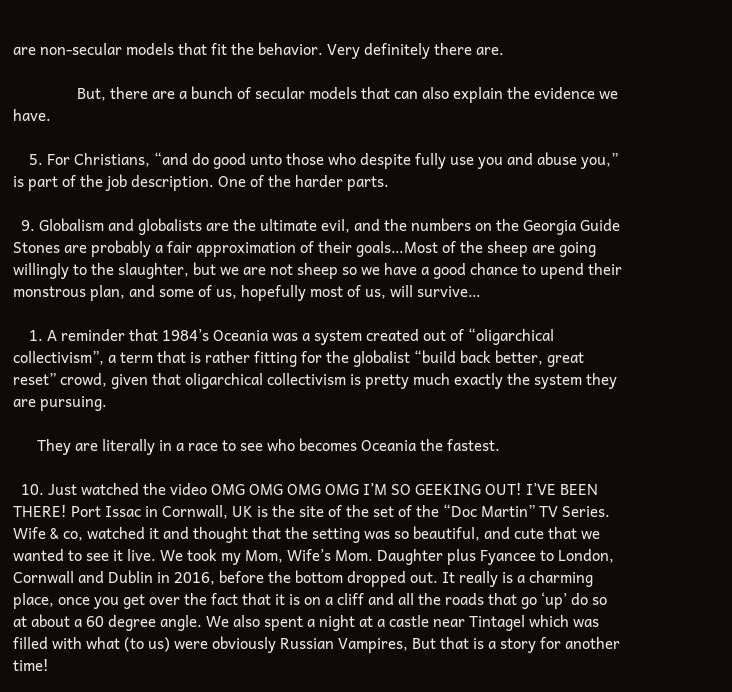are non-secular models that fit the behavior. Very definitely there are.

                But, there are a bunch of secular models that can also explain the evidence we have.

    5. For Christians, “and do good unto those who despite fully use you and abuse you,” is part of the job description. One of the harder parts.

  9. Globalism and globalists are the ultimate evil, and the numbers on the Georgia Guide Stones are probably a fair approximation of their goals…Most of the sheep are going willingly to the slaughter, but we are not sheep so we have a good chance to upend their monstrous plan, and some of us, hopefully most of us, will survive…

    1. A reminder that 1984’s Oceania was a system created out of “oligarchical collectivism”, a term that is rather fitting for the globalist “build back better, great reset” crowd, given that oligarchical collectivism is pretty much exactly the system they are pursuing.

      They are literally in a race to see who becomes Oceania the fastest.

  10. Just watched the video OMG OMG OMG OMG I’M SO GEEKING OUT! I’VE BEEN THERE! Port Issac in Cornwall, UK is the site of the set of the “Doc Martin” TV Series. Wife & co, watched it and thought that the setting was so beautiful, and cute that we wanted to see it live. We took my Mom, Wife’s Mom. Daughter plus Fyancee to London, Cornwall and Dublin in 2016, before the bottom dropped out. It really is a charming place, once you get over the fact that it is on a cliff and all the roads that go ‘up’ do so at about a 60 degree angle. We also spent a night at a castle near Tintagel which was filled with what (to us) were obviously Russian Vampires, But that is a story for another time!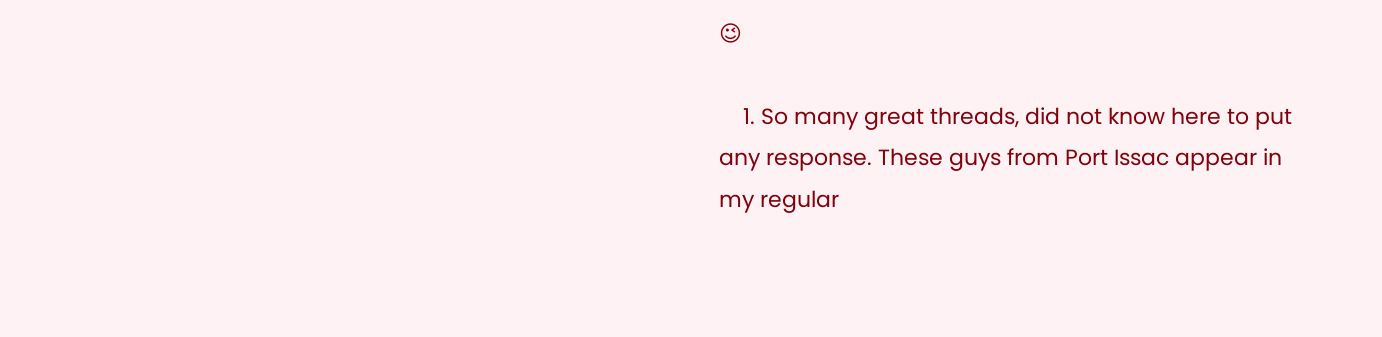😉

    1. So many great threads, did not know here to put any response. These guys from Port Issac appear in my regular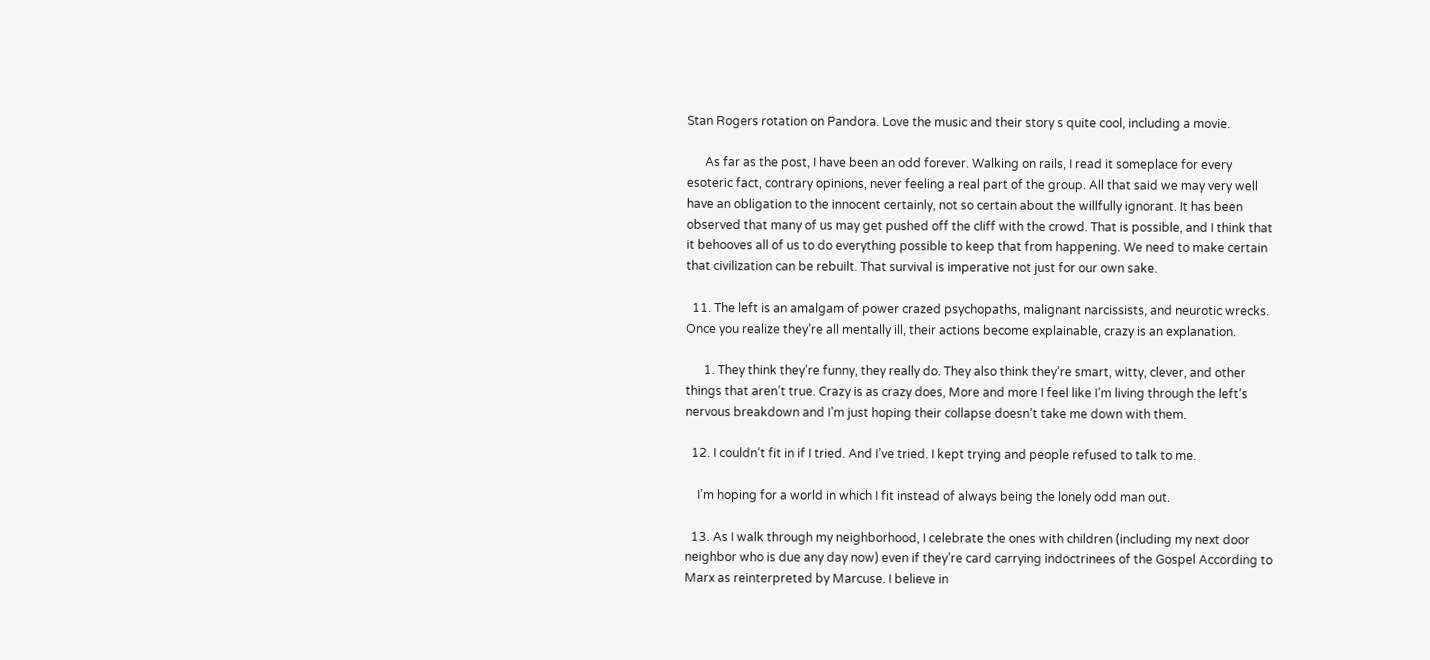Stan Rogers rotation on Pandora. Love the music and their story s quite cool, including a movie.

      As far as the post, I have been an odd forever. Walking on rails, I read it someplace for every esoteric fact, contrary opinions, never feeling a real part of the group. All that said we may very well have an obligation to the innocent certainly, not so certain about the willfully ignorant. It has been observed that many of us may get pushed off the cliff with the crowd. That is possible, and I think that it behooves all of us to do everything possible to keep that from happening. We need to make certain that civilization can be rebuilt. That survival is imperative not just for our own sake.

  11. The left is an amalgam of power crazed psychopaths, malignant narcissists, and neurotic wrecks. Once you realize they’re all mentally ill, their actions become explainable, crazy is an explanation.

      1. They think they’re funny, they really do. They also think they’re smart, witty, clever, and other things that aren’t true. Crazy is as crazy does, More and more I feel like I’m living through the left’s nervous breakdown and I’m just hoping their collapse doesn’t take me down with them.

  12. I couldn’t fit in if I tried. And I’ve tried. I kept trying and people refused to talk to me.

    I’m hoping for a world in which I fit instead of always being the lonely odd man out.

  13. As I walk through my neighborhood, I celebrate the ones with children (including my next door neighbor who is due any day now) even if they’re card carrying indoctrinees of the Gospel According to Marx as reinterpreted by Marcuse. I believe in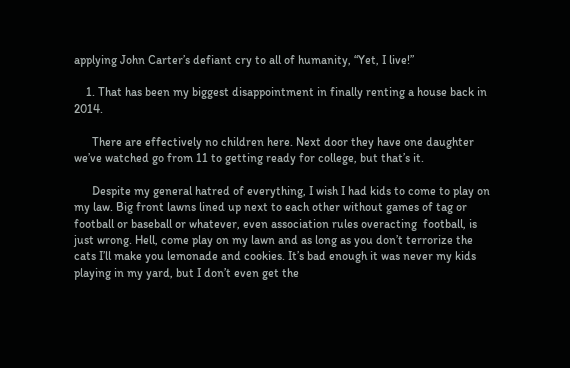applying John Carter’s defiant cry to all of humanity, “Yet, I live!”

    1. That has been my biggest disappointment in finally renting a house back in 2014.

      There are effectively no children here. Next door they have one daughter we’ve watched go from 11 to getting ready for college, but that’s it.

      Despite my general hatred of everything, I wish I had kids to come to play on my law. Big front lawns lined up next to each other without games of tag or football or baseball or whatever, even association rules overacting  football, is just wrong. Hell, come play on my lawn and as long as you don’t terrorize the cats I’ll make you lemonade and cookies. It’s bad enough it was never my kids playing in my yard, but I don’t even get the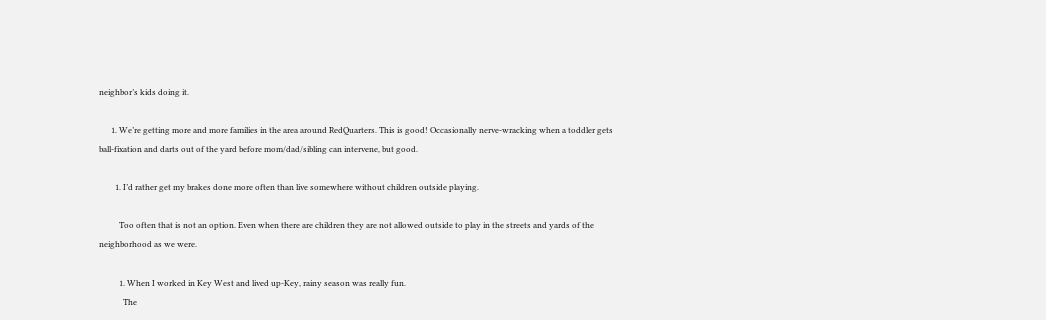neighbor’s kids doing it.

      1. We’re getting more and more families in the area around RedQuarters. This is good! Occasionally nerve-wracking when a toddler gets ball-fixation and darts out of the yard before mom/dad/sibling can intervene, but good.

        1. I’d rather get my brakes done more often than live somewhere without children outside playing.

          Too often that is not an option. Even when there are children they are not allowed outside to play in the streets and yards of the neighborhood as we were.

          1. When I worked in Key West and lived up-Key, rainy season was really fun.
            The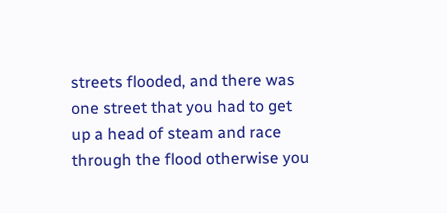streets flooded, and there was one street that you had to get up a head of steam and race through the flood otherwise you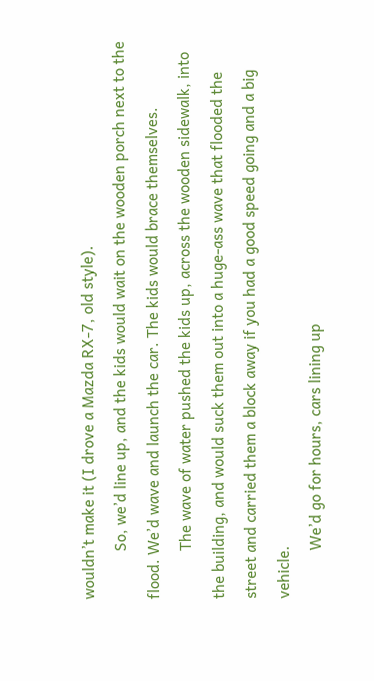wouldn’t make it (I drove a Mazda RX-7, old style).
            So, we’d line up, and the kids would wait on the wooden porch next to the flood. We’d wave and launch the car. The kids would brace themselves.
            The wave of water pushed the kids up, across the wooden sidewalk, into the building, and would suck them out into a huge-ass wave that flooded the street and carried them a block away if you had a good speed going and a big vehicle.
            We’d go for hours, cars lining up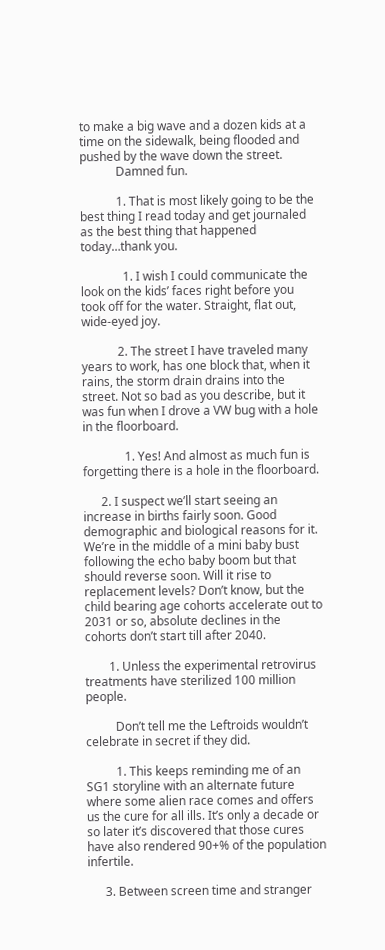to make a big wave and a dozen kids at a time on the sidewalk, being flooded and pushed by the wave down the street.
            Damned fun.

            1. That is most likely going to be the best thing I read today and get journaled as the best thing that happened today…thank you.

              1. I wish I could communicate the look on the kids’ faces right before you took off for the water. Straight, flat out, wide-eyed joy.

            2. The street I have traveled many years to work, has one block that, when it rains, the storm drain drains into the street. Not so bad as you describe, but it was fun when I drove a VW bug with a hole in the floorboard.

              1. Yes! And almost as much fun is forgetting there is a hole in the floorboard.

      2. I suspect we’ll start seeing an increase in births fairly soon. Good demographic and biological reasons for it. We’re in the middle of a mini baby bust following the echo baby boom but that should reverse soon. Will it rise to replacement levels? Don’t know, but the child bearing age cohorts accelerate out to 2031 or so, absolute declines in the cohorts don’t start till after 2040.

        1. Unless the experimental retrovirus treatments have sterilized 100 million people.

          Don’t tell me the Leftroids wouldn’t celebrate in secret if they did.

          1. This keeps reminding me of an SG1 storyline with an alternate future where some alien race comes and offers us the cure for all ills. It’s only a decade or so later it’s discovered that those cures have also rendered 90+% of the population infertile.

      3. Between screen time and stranger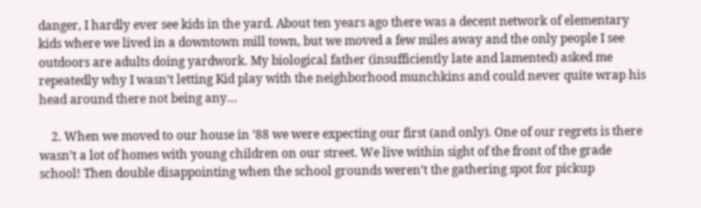danger, I hardly ever see kids in the yard. About ten years ago there was a decent network of elementary kids where we lived in a downtown mill town, but we moved a few miles away and the only people I see outdoors are adults doing yardwork. My biological father (insufficiently late and lamented) asked me repeatedly why I wasn’t letting Kid play with the neighborhood munchkins and could never quite wrap his head around there not being any…

    2. When we moved to our house in ’88 we were expecting our first (and only). One of our regrets is there wasn’t a lot of homes with young children on our street. We live within sight of the front of the grade school! Then double disappointing when the school grounds weren’t the gathering spot for pickup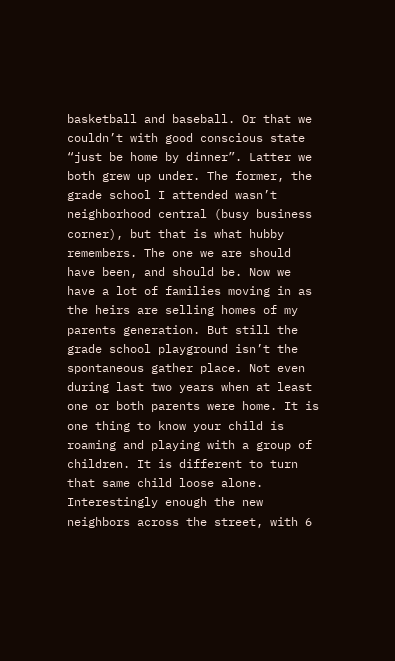basketball and baseball. Or that we couldn’t with good conscious state “just be home by dinner”. Latter we both grew up under. The former, the grade school I attended wasn’t neighborhood central (busy business corner), but that is what hubby remembers. The one we are should have been, and should be. Now we have a lot of families moving in as the heirs are selling homes of my parents generation. But still the grade school playground isn’t the spontaneous gather place. Not even during last two years when at least one or both parents were home. It is one thing to know your child is roaming and playing with a group of children. It is different to turn that same child loose alone. Interestingly enough the new neighbors across the street, with 6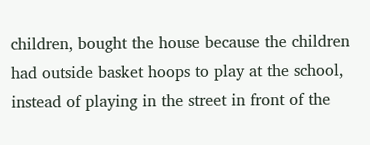children, bought the house because the children had outside basket hoops to play at the school, instead of playing in the street in front of the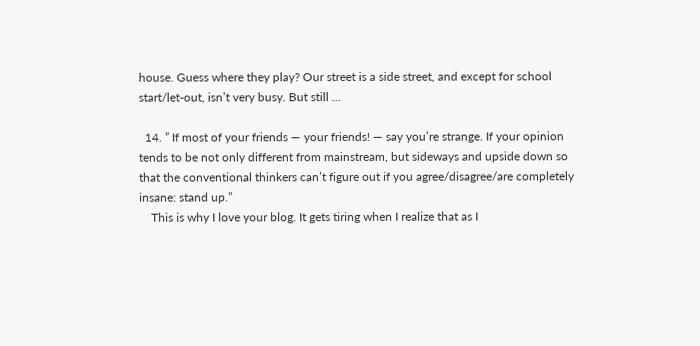house. Guess where they play? Our street is a side street, and except for school start/let-out, isn’t very busy. But still …

  14. ” If most of your friends — your friends! — say you’re strange. If your opinion tends to be not only different from mainstream, but sideways and upside down so that the conventional thinkers can’t figure out if you agree/disagree/are completely insane: stand up.”
    This is why I love your blog. It gets tiring when I realize that as I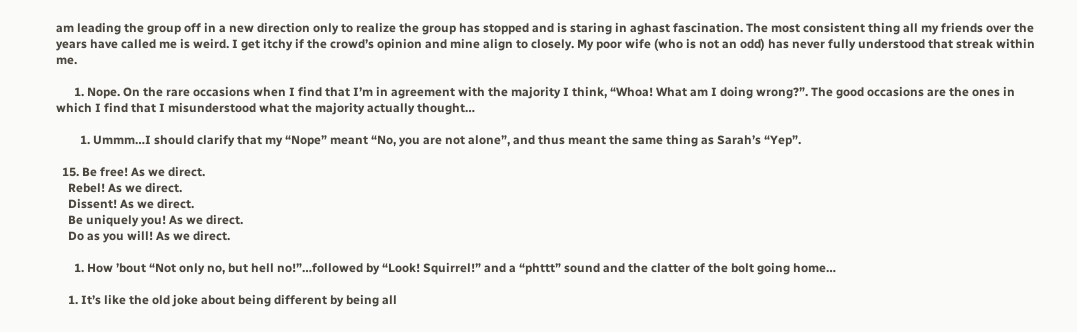am leading the group off in a new direction only to realize the group has stopped and is staring in aghast fascination. The most consistent thing all my friends over the years have called me is weird. I get itchy if the crowd’s opinion and mine align to closely. My poor wife (who is not an odd) has never fully understood that streak within me.

      1. Nope. On the rare occasions when I find that I’m in agreement with the majority I think, “Whoa! What am I doing wrong?”. The good occasions are the ones in which I find that I misunderstood what the majority actually thought…

        1. Ummm…I should clarify that my “Nope” meant “No, you are not alone”, and thus meant the same thing as Sarah’s “Yep”.

  15. Be free! As we direct.
    Rebel! As we direct.
    Dissent! As we direct.
    Be uniquely you! As we direct.
    Do as you will! As we direct.

      1. How ’bout “Not only no, but hell no!”…followed by “Look! Squirrel!” and a “phttt” sound and the clatter of the bolt going home…

    1. It’s like the old joke about being different by being all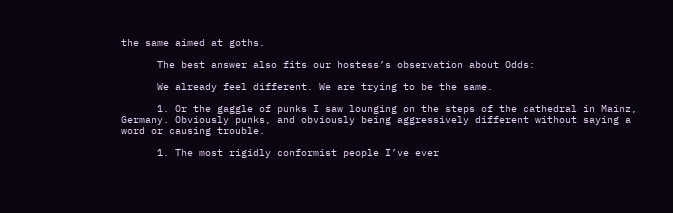the same aimed at goths.

      The best answer also fits our hostess’s observation about Odds:

      We already feel different. We are trying to be the same.

      1. Or the gaggle of punks I saw lounging on the steps of the cathedral in Mainz, Germany. Obviously punks, and obviously being aggressively different without saying a word or causing trouble.

      1. The most rigidly conformist people I’ve ever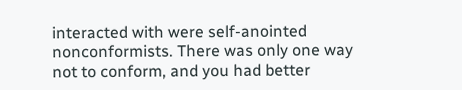interacted with were self-anointed nonconformists. There was only one way not to conform, and you had better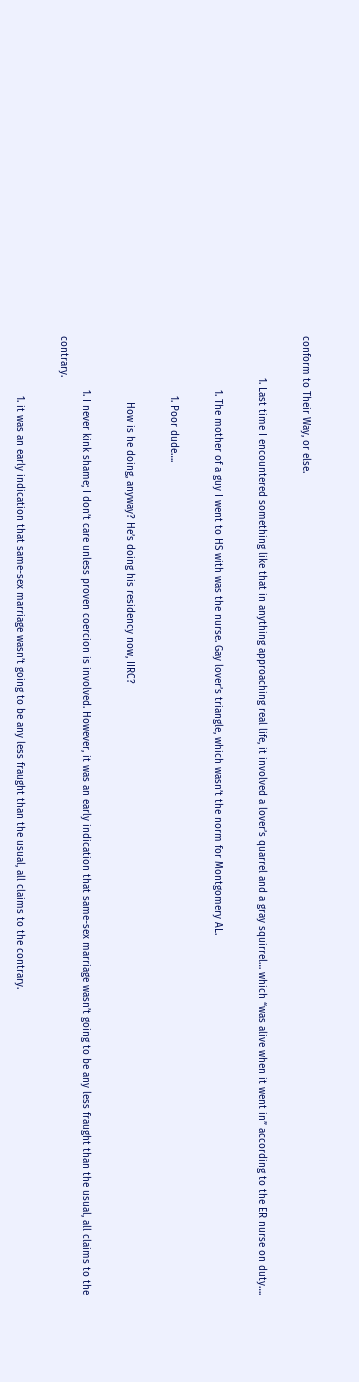conform to Their Way, or else.

              1. Last time I encountered something like that in anything approaching real life, it involved a lover’s quarrel and a gray squirrel… which “was alive when it went in” according to the ER nurse on duty….

                  1. The mother of a guy I went to HS with was the nurse. Gay lover’s triangle, which wasn’t the norm for Montgomery AL.

                    1. Poor dude….

                      How is he doing, anyway? He’s doing his residency now, IIRC?

                  1. I never kink shame; I don’t care unless proven coercion is involved. However, it was an early indication that same-sex marriage wasn’t going to be any less fraught than the usual, all claims to the contrary.

                    1. it was an early indication that same-sex marriage wasn’t going to be any less fraught than the usual, all claims to the contrary.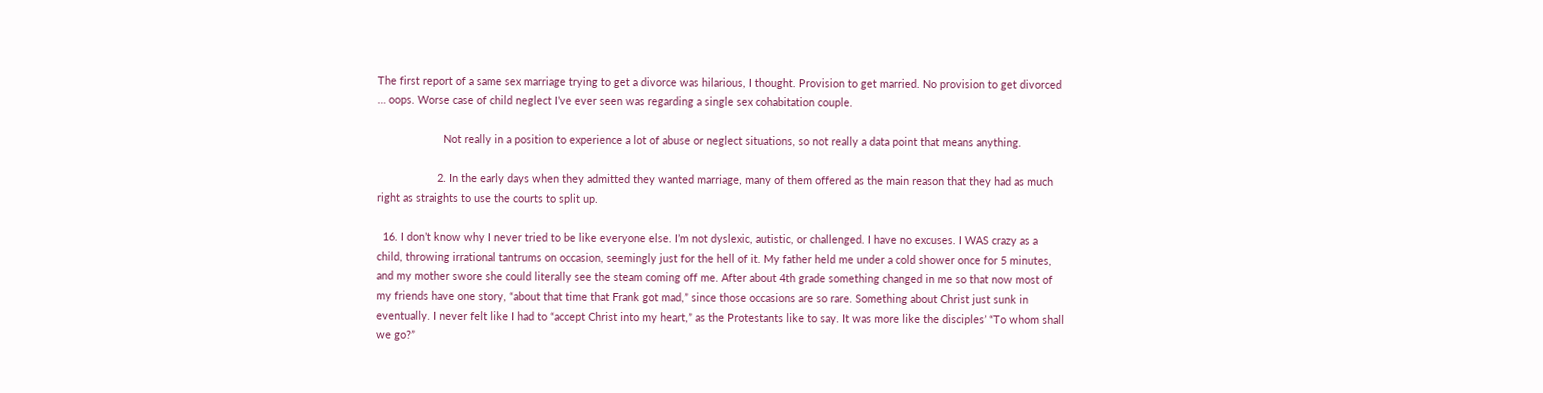The first report of a same sex marriage trying to get a divorce was hilarious, I thought. Provision to get married. No provision to get divorced … oops. Worse case of child neglect I’ve ever seen was regarding a single sex cohabitation couple.

                      Not really in a position to experience a lot of abuse or neglect situations, so not really a data point that means anything.

                    2. In the early days when they admitted they wanted marriage, many of them offered as the main reason that they had as much right as straights to use the courts to split up.

  16. I don’t know why I never tried to be like everyone else. I’m not dyslexic, autistic, or challenged. I have no excuses. I WAS crazy as a child, throwing irrational tantrums on occasion, seemingly just for the hell of it. My father held me under a cold shower once for 5 minutes, and my mother swore she could literally see the steam coming off me. After about 4th grade something changed in me so that now most of my friends have one story, “about that time that Frank got mad,” since those occasions are so rare. Something about Christ just sunk in eventually. I never felt like I had to “accept Christ into my heart,” as the Protestants like to say. It was more like the disciples’ “To whom shall we go?”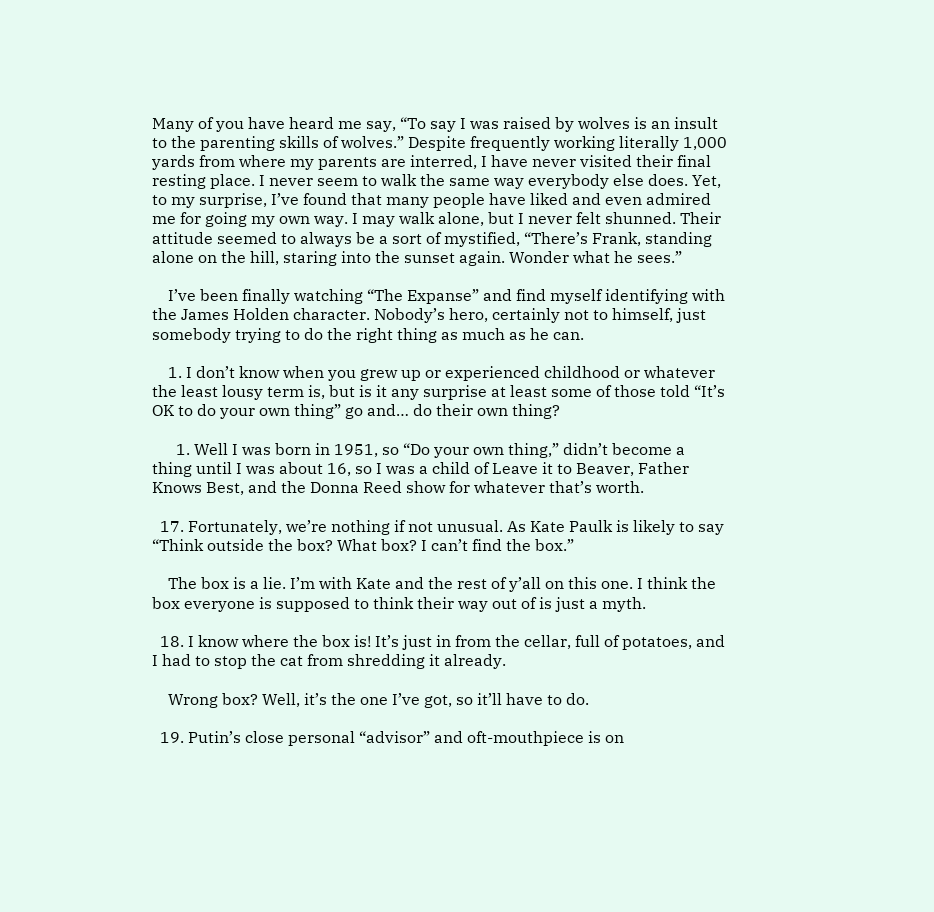Many of you have heard me say, “To say I was raised by wolves is an insult to the parenting skills of wolves.” Despite frequently working literally 1,000 yards from where my parents are interred, I have never visited their final resting place. I never seem to walk the same way everybody else does. Yet, to my surprise, I’ve found that many people have liked and even admired me for going my own way. I may walk alone, but I never felt shunned. Their attitude seemed to always be a sort of mystified, “There’s Frank, standing alone on the hill, staring into the sunset again. Wonder what he sees.”

    I’ve been finally watching “The Expanse” and find myself identifying with the James Holden character. Nobody’s hero, certainly not to himself, just somebody trying to do the right thing as much as he can.

    1. I don’t know when you grew up or experienced childhood or whatever the least lousy term is, but is it any surprise at least some of those told “It’s OK to do your own thing” go and… do their own thing?

      1. Well I was born in 1951, so “Do your own thing,” didn’t become a thing until I was about 16, so I was a child of Leave it to Beaver, Father Knows Best, and the Donna Reed show for whatever that’s worth.

  17. Fortunately, we’re nothing if not unusual. As Kate Paulk is likely to say “Think outside the box? What box? I can’t find the box.”

    The box is a lie. I’m with Kate and the rest of y’all on this one. I think the box everyone is supposed to think their way out of is just a myth.

  18. I know where the box is! It’s just in from the cellar, full of potatoes, and I had to stop the cat from shredding it already.

    Wrong box? Well, it’s the one I’ve got, so it’ll have to do.

  19. Putin’s close personal “advisor” and oft-mouthpiece is on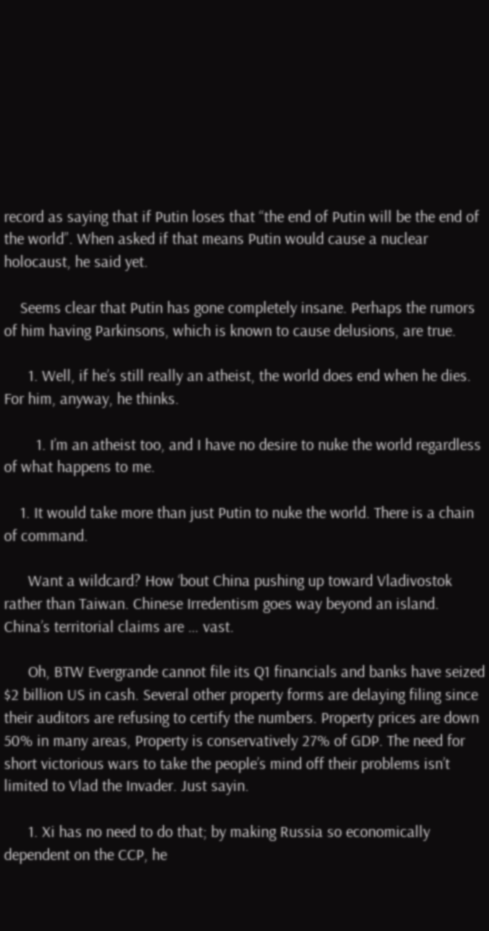record as saying that if Putin loses that “the end of Putin will be the end of the world”. When asked if that means Putin would cause a nuclear holocaust, he said yet.

    Seems clear that Putin has gone completely insane. Perhaps the rumors of him having Parkinsons, which is known to cause delusions, are true.

      1. Well, if he’s still really an atheist, the world does end when he dies. For him, anyway, he thinks.

        1. I’m an atheist too, and I have no desire to nuke the world regardless of what happens to me.

    1. It would take more than just Putin to nuke the world. There is a chain of command.

      Want a wildcard? How ‘bout China pushing up toward Vladivostok rather than Taiwan. Chinese Irredentism goes way beyond an island. China’s territorial claims are … vast.

      Oh, BTW Evergrande cannot file its Q1 financials and banks have seized $2 billion US in cash. Several other property forms are delaying filing since their auditors are refusing to certify the numbers. Property prices are down 50% in many areas, Property is conservatively 27% of GDP. The need for short victorious wars to take the people’s mind off their problems isn’t limited to Vlad the Invader. Just sayin.

      1. Xi has no need to do that; by making Russia so economically dependent on the CCP, he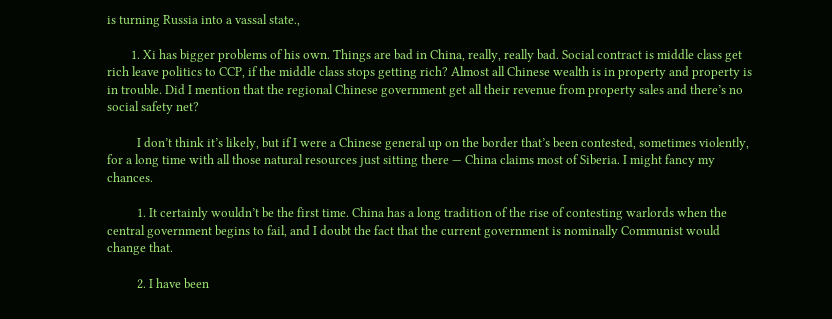is turning Russia into a vassal state.,

        1. Xi has bigger problems of his own. Things are bad in China, really, really bad. Social contract is middle class get rich leave politics to CCP, if the middle class stops getting rich? Almost all Chinese wealth is in property and property is in trouble. Did I mention that the regional Chinese government get all their revenue from property sales and there’s no social safety net?

          I don’t think it’s likely, but if I were a Chinese general up on the border that’s been contested, sometimes violently, for a long time with all those natural resources just sitting there — China claims most of Siberia. I might fancy my chances.

          1. It certainly wouldn’t be the first time. China has a long tradition of the rise of contesting warlords when the central government begins to fail, and I doubt the fact that the current government is nominally Communist would change that.

          2. I have been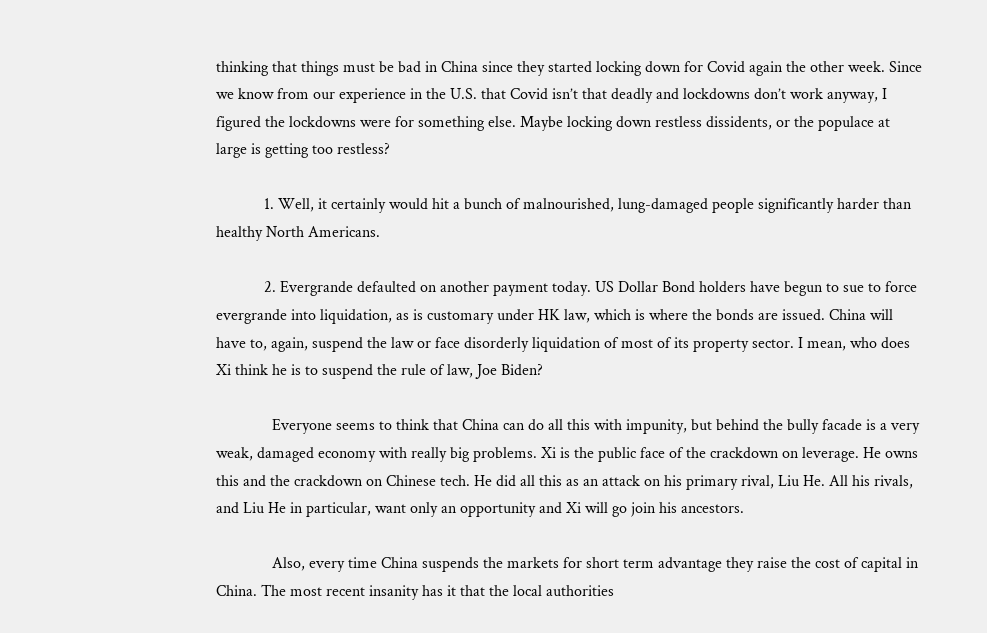thinking that things must be bad in China since they started locking down for Covid again the other week. Since we know from our experience in the U.S. that Covid isn’t that deadly and lockdowns don’t work anyway, I figured the lockdowns were for something else. Maybe locking down restless dissidents, or the populace at large is getting too restless?

            1. Well, it certainly would hit a bunch of malnourished, lung-damaged people significantly harder than healthy North Americans.

            2. Evergrande defaulted on another payment today. US Dollar Bond holders have begun to sue to force evergrande into liquidation, as is customary under HK law, which is where the bonds are issued. China will have to, again, suspend the law or face disorderly liquidation of most of its property sector. I mean, who does Xi think he is to suspend the rule of law, Joe Biden?

              Everyone seems to think that China can do all this with impunity, but behind the bully facade is a very weak, damaged economy with really big problems. Xi is the public face of the crackdown on leverage. He owns this and the crackdown on Chinese tech. He did all this as an attack on his primary rival, Liu He. All his rivals, and Liu He in particular, want only an opportunity and Xi will go join his ancestors.

              Also, every time China suspends the markets for short term advantage they raise the cost of capital in China. The most recent insanity has it that the local authorities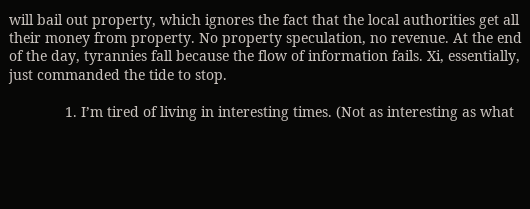will bail out property, which ignores the fact that the local authorities get all their money from property. No property speculation, no revenue. At the end of the day, tyrannies fall because the flow of information fails. Xi, essentially, just commanded the tide to stop.

              1. I’m tired of living in interesting times. (Not as interesting as what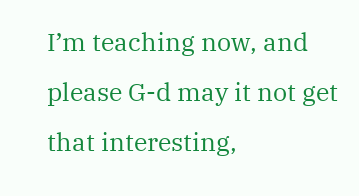I’m teaching now, and please G-d may it not get that interesting,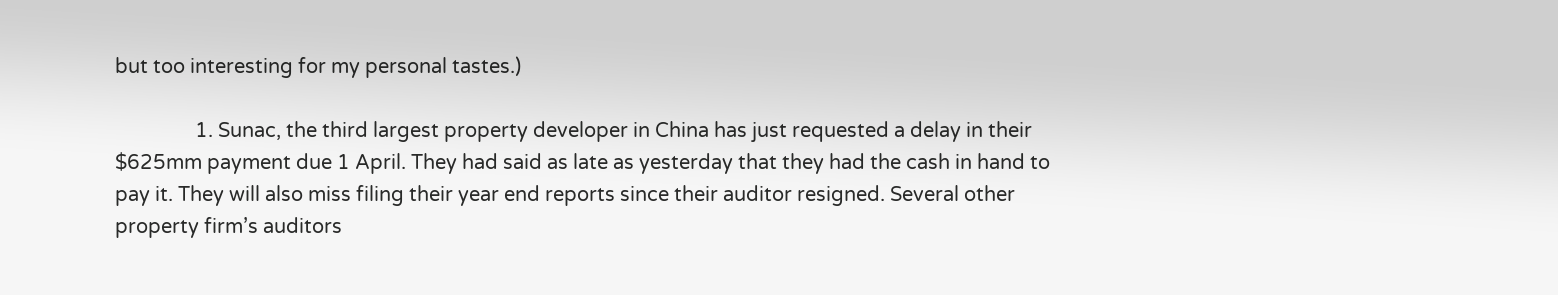but too interesting for my personal tastes.)

                1. Sunac, the third largest property developer in China has just requested a delay in their $625mm payment due 1 April. They had said as late as yesterday that they had the cash in hand to pay it. They will also miss filing their year end reports since their auditor resigned. Several other property firm’s auditors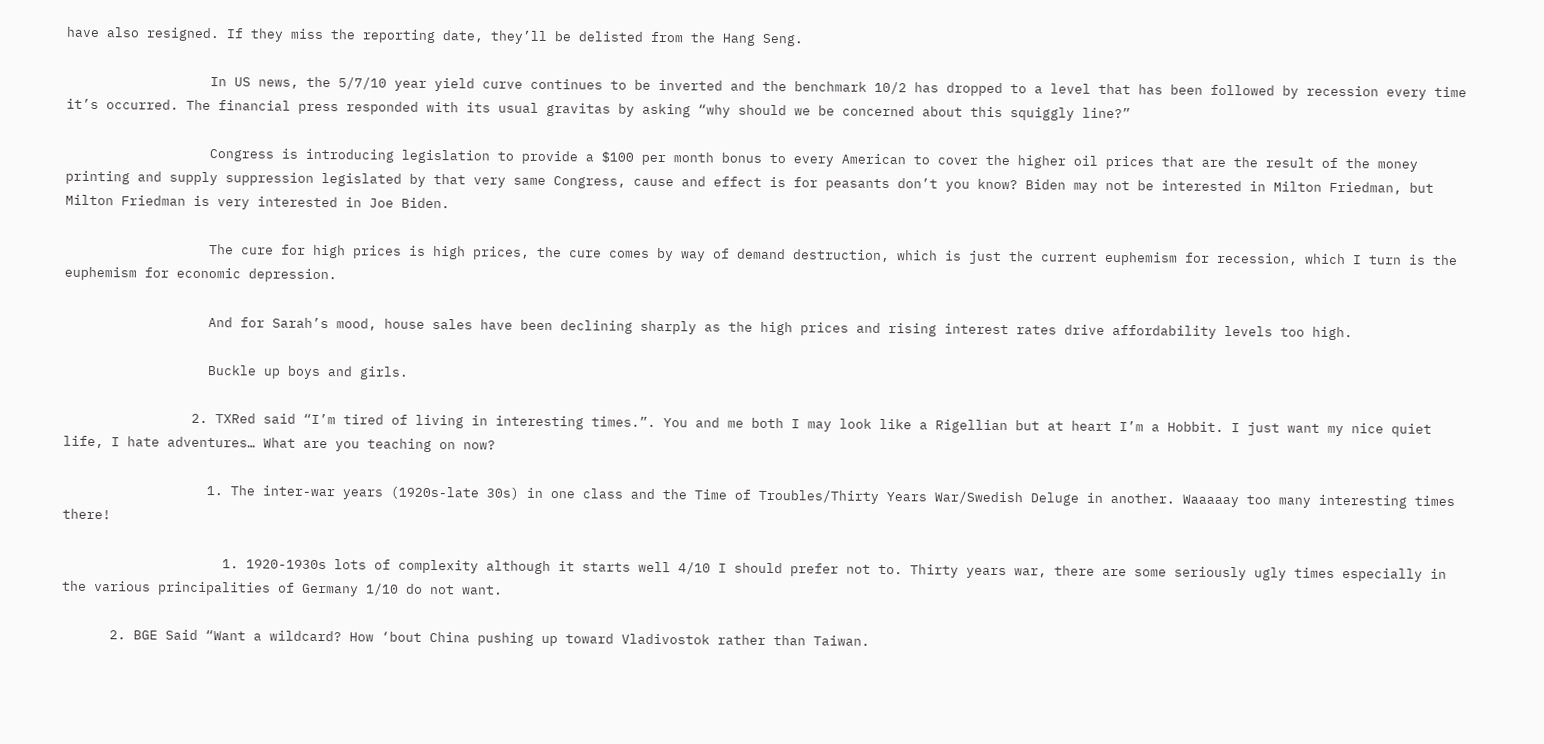have also resigned. If they miss the reporting date, they’ll be delisted from the Hang Seng.

                  In US news, the 5/7/10 year yield curve continues to be inverted and the benchmark 10/2 has dropped to a level that has been followed by recession every time it’s occurred. The financial press responded with its usual gravitas by asking “why should we be concerned about this squiggly line?”

                  Congress is introducing legislation to provide a $100 per month bonus to every American to cover the higher oil prices that are the result of the money printing and supply suppression legislated by that very same Congress, cause and effect is for peasants don’t you know? Biden may not be interested in Milton Friedman, but Milton Friedman is very interested in Joe Biden.

                  The cure for high prices is high prices, the cure comes by way of demand destruction, which is just the current euphemism for recession, which I turn is the euphemism for economic depression.

                  And for Sarah’s mood, house sales have been declining sharply as the high prices and rising interest rates drive affordability levels too high.

                  Buckle up boys and girls.

                2. TXRed said “I’m tired of living in interesting times.”. You and me both I may look like a Rigellian but at heart I’m a Hobbit. I just want my nice quiet life, I hate adventures… What are you teaching on now?

                  1. The inter-war years (1920s-late 30s) in one class and the Time of Troubles/Thirty Years War/Swedish Deluge in another. Waaaaay too many interesting times there!

                    1. 1920-1930s lots of complexity although it starts well 4/10 I should prefer not to. Thirty years war, there are some seriously ugly times especially in the various principalities of Germany 1/10 do not want.

      2. BGE Said “Want a wildcard? How ‘bout China pushing up toward Vladivostok rather than Taiwan.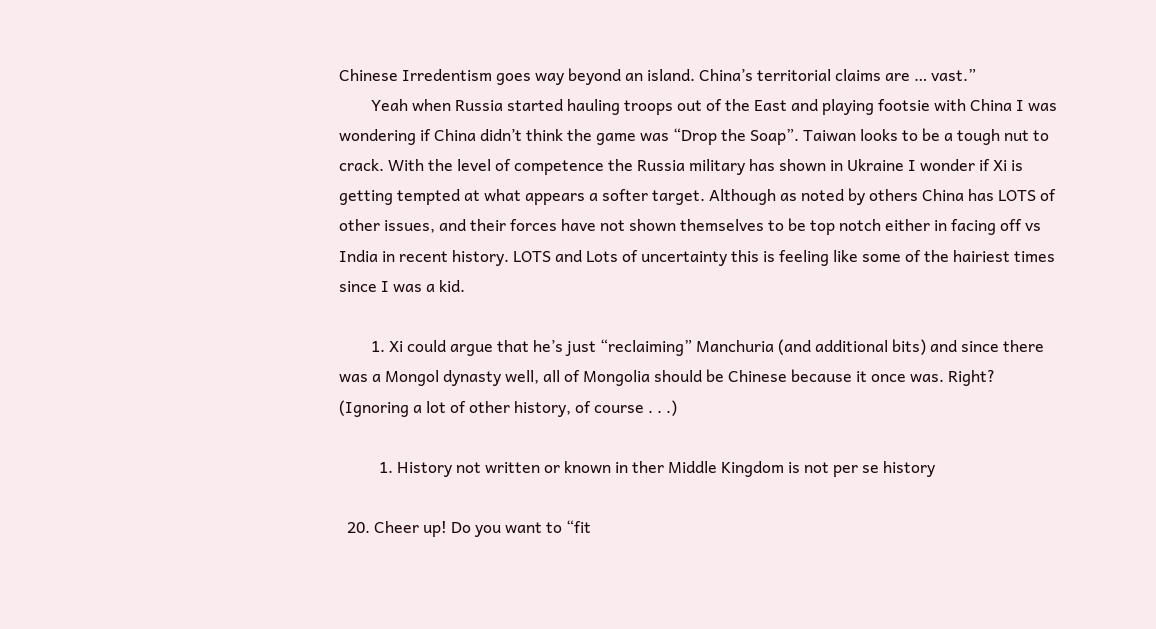Chinese Irredentism goes way beyond an island. China’s territorial claims are … vast.”
        Yeah when Russia started hauling troops out of the East and playing footsie with China I was wondering if China didn’t think the game was “Drop the Soap”. Taiwan looks to be a tough nut to crack. With the level of competence the Russia military has shown in Ukraine I wonder if Xi is getting tempted at what appears a softer target. Although as noted by others China has LOTS of other issues, and their forces have not shown themselves to be top notch either in facing off vs India in recent history. LOTS and Lots of uncertainty this is feeling like some of the hairiest times since I was a kid.

        1. Xi could argue that he’s just “reclaiming” Manchuria (and additional bits) and since there was a Mongol dynasty well, all of Mongolia should be Chinese because it once was. Right? (Ignoring a lot of other history, of course . . .)

          1. History not written or known in ther Middle Kingdom is not per se history

  20. Cheer up! Do you want to “fit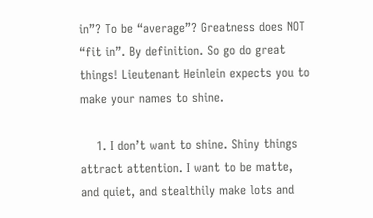in”? To be “average”? Greatness does NOT “fit in”. By definition. So go do great things! Lieutenant Heinlein expects you to make your names to shine.

    1. I don’t want to shine. Shiny things attract attention. I want to be matte, and quiet, and stealthily make lots and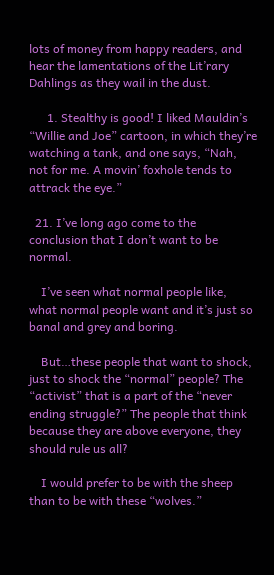lots of money from happy readers, and hear the lamentations of the Lit’rary Dahlings as they wail in the dust.

      1. Stealthy is good! I liked Mauldin’s “Willie and Joe” cartoon, in which they’re watching a tank, and one says, “Nah, not for me. A movin’ foxhole tends to attrack the eye.”

  21. I’ve long ago come to the conclusion that I don’t want to be normal.

    I’ve seen what normal people like, what normal people want and it’s just so banal and grey and boring.

    But…these people that want to shock, just to shock the “normal” people? The “activist” that is a part of the “never ending struggle?” The people that think because they are above everyone, they should rule us all?

    I would prefer to be with the sheep than to be with these “wolves.”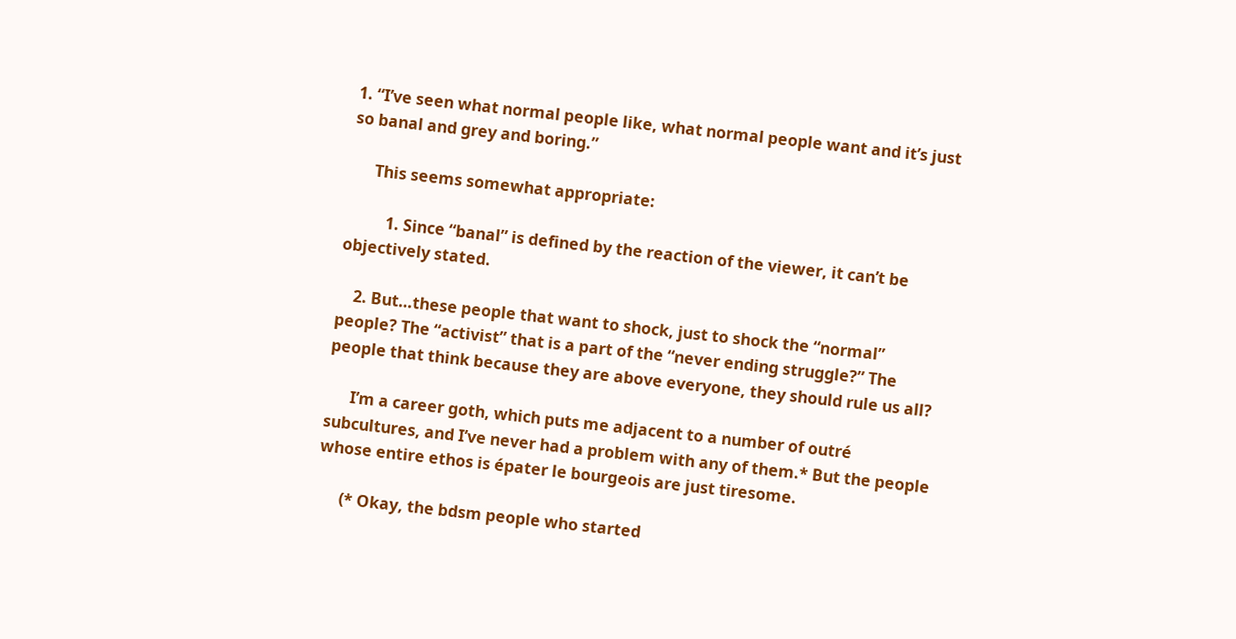1. “I’ve seen what normal people like, what normal people want and it’s just so banal and grey and boring.”

      This seems somewhat appropriate:

          1. Since “banal” is defined by the reaction of the viewer, it can’t be objectively stated.

    2. But…these people that want to shock, just to shock the “normal” people? The “activist” that is a part of the “never ending struggle?” The people that think because they are above everyone, they should rule us all?

      I’m a career goth, which puts me adjacent to a number of outré subcultures, and I’ve never had a problem with any of them.* But the people whose entire ethos is épater le bourgeois are just tiresome.

      (* Okay, the bdsm people who started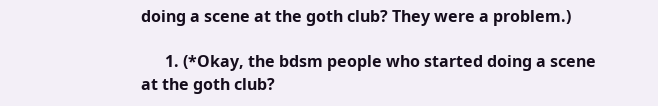doing a scene at the goth club? They were a problem.)

      1. (*Okay, the bdsm people who started doing a scene at the goth club?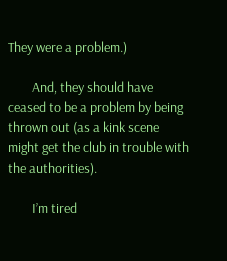They were a problem.)

        And, they should have ceased to be a problem by being thrown out (as a kink scene might get the club in trouble with the authorities).

        I’m tired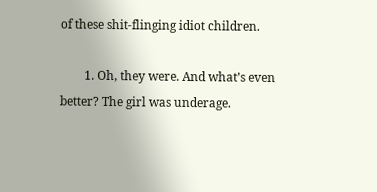of these shit-flinging idiot children.

        1. Oh, they were. And what’s even better? The girl was underage.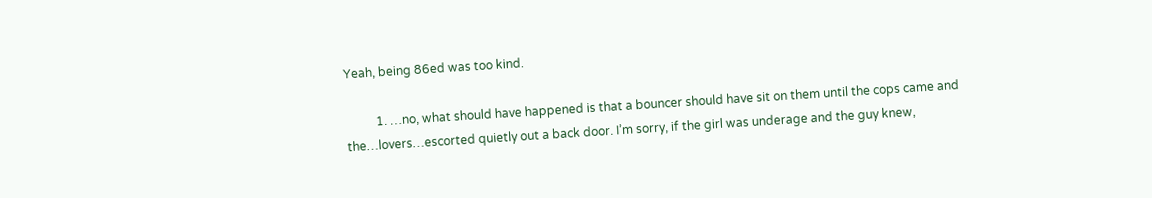Yeah, being 86ed was too kind.

          1. …no, what should have happened is that a bouncer should have sit on them until the cops came and the…lovers…escorted quietly out a back door. I’m sorry, if the girl was underage and the guy knew,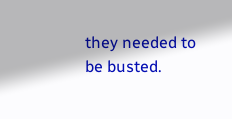they needed to be busted.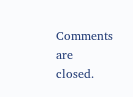Comments are closed.